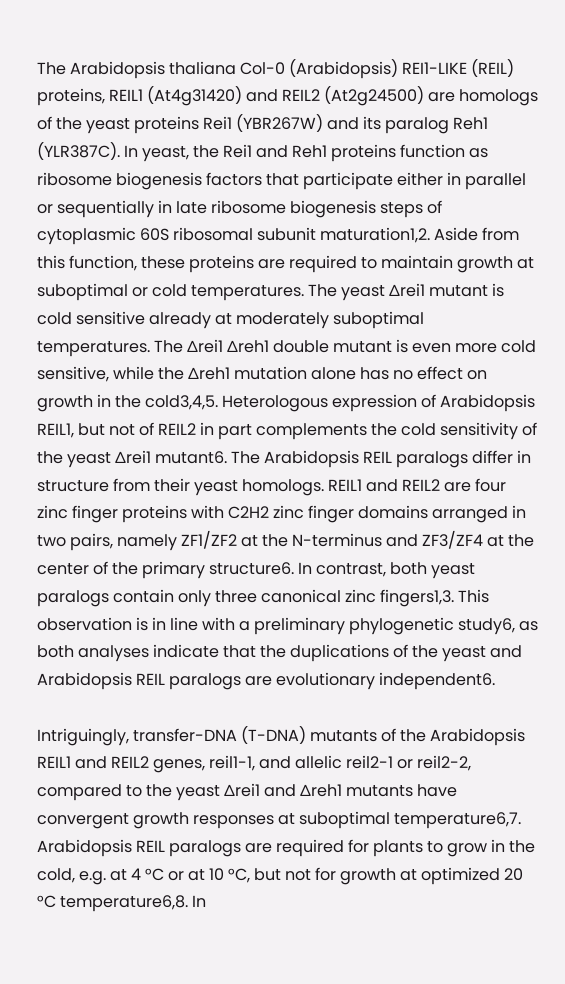The Arabidopsis thaliana Col-0 (Arabidopsis) REI1-LIKE (REIL) proteins, REIL1 (At4g31420) and REIL2 (At2g24500) are homologs of the yeast proteins Rei1 (YBR267W) and its paralog Reh1 (YLR387C). In yeast, the Rei1 and Reh1 proteins function as ribosome biogenesis factors that participate either in parallel or sequentially in late ribosome biogenesis steps of cytoplasmic 60S ribosomal subunit maturation1,2. Aside from this function, these proteins are required to maintain growth at suboptimal or cold temperatures. The yeast ∆rei1 mutant is cold sensitive already at moderately suboptimal temperatures. The ∆rei1 ∆reh1 double mutant is even more cold sensitive, while the ∆reh1 mutation alone has no effect on growth in the cold3,4,5. Heterologous expression of Arabidopsis REIL1, but not of REIL2 in part complements the cold sensitivity of the yeast ∆rei1 mutant6. The Arabidopsis REIL paralogs differ in structure from their yeast homologs. REIL1 and REIL2 are four zinc finger proteins with C2H2 zinc finger domains arranged in two pairs, namely ZF1/ZF2 at the N-terminus and ZF3/ZF4 at the center of the primary structure6. In contrast, both yeast paralogs contain only three canonical zinc fingers1,3. This observation is in line with a preliminary phylogenetic study6, as both analyses indicate that the duplications of the yeast and Arabidopsis REIL paralogs are evolutionary independent6.

Intriguingly, transfer-DNA (T-DNA) mutants of the Arabidopsis REIL1 and REIL2 genes, reil1-1, and allelic reil2-1 or reil2-2, compared to the yeast ∆rei1 and ∆reh1 mutants have convergent growth responses at suboptimal temperature6,7. Arabidopsis REIL paralogs are required for plants to grow in the cold, e.g. at 4 °C or at 10 °C, but not for growth at optimized 20 °C temperature6,8. In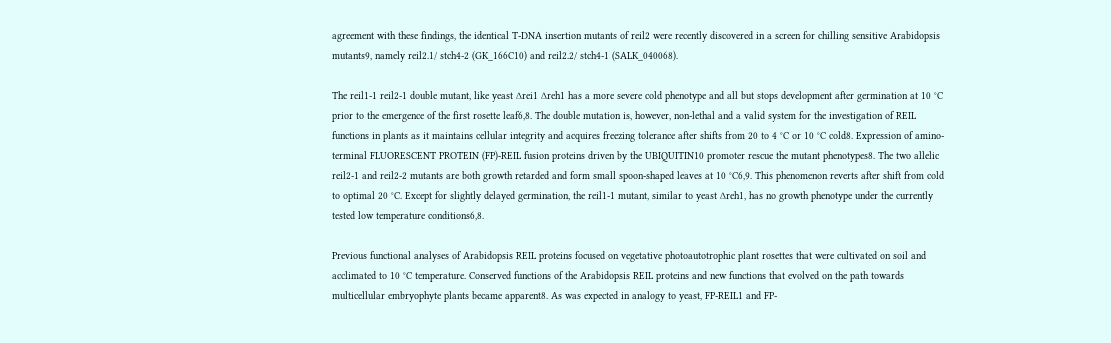agreement with these findings, the identical T-DNA insertion mutants of reil2 were recently discovered in a screen for chilling sensitive Arabidopsis mutants9, namely reil2.1/ stch4-2 (GK_166C10) and reil2.2/ stch4-1 (SALK_040068).

The reil1-1 reil2-1 double mutant, like yeast ∆rei1 ∆reh1 has a more severe cold phenotype and all but stops development after germination at 10 °C prior to the emergence of the first rosette leaf6,8. The double mutation is, however, non-lethal and a valid system for the investigation of REIL functions in plants as it maintains cellular integrity and acquires freezing tolerance after shifts from 20 to 4 °C or 10 °C cold8. Expression of amino-terminal FLUORESCENT PROTEIN (FP)-REIL fusion proteins driven by the UBIQUITIN10 promoter rescue the mutant phenotypes8. The two allelic reil2-1 and reil2-2 mutants are both growth retarded and form small spoon-shaped leaves at 10 °C6,9. This phenomenon reverts after shift from cold to optimal 20 °C. Except for slightly delayed germination, the reil1-1 mutant, similar to yeast ∆reh1, has no growth phenotype under the currently tested low temperature conditions6,8.

Previous functional analyses of Arabidopsis REIL proteins focused on vegetative photoautotrophic plant rosettes that were cultivated on soil and acclimated to 10 °C temperature. Conserved functions of the Arabidopsis REIL proteins and new functions that evolved on the path towards multicellular embryophyte plants became apparent8. As was expected in analogy to yeast, FP-REIL1 and FP-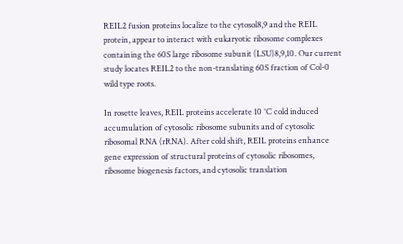REIL2 fusion proteins localize to the cytosol8,9 and the REIL protein, appear to interact with eukaryotic ribosome complexes containing the 60S large ribosome subunit (LSU)8,9,10. Our current study locates REIL2 to the non-translating 60S fraction of Col-0 wild type roots.

In rosette leaves, REIL proteins accelerate 10 °C cold induced accumulation of cytosolic ribosome subunits and of cytosolic ribosomal RNA (rRNA). After cold shift, REIL proteins enhance gene expression of structural proteins of cytosolic ribosomes, ribosome biogenesis factors, and cytosolic translation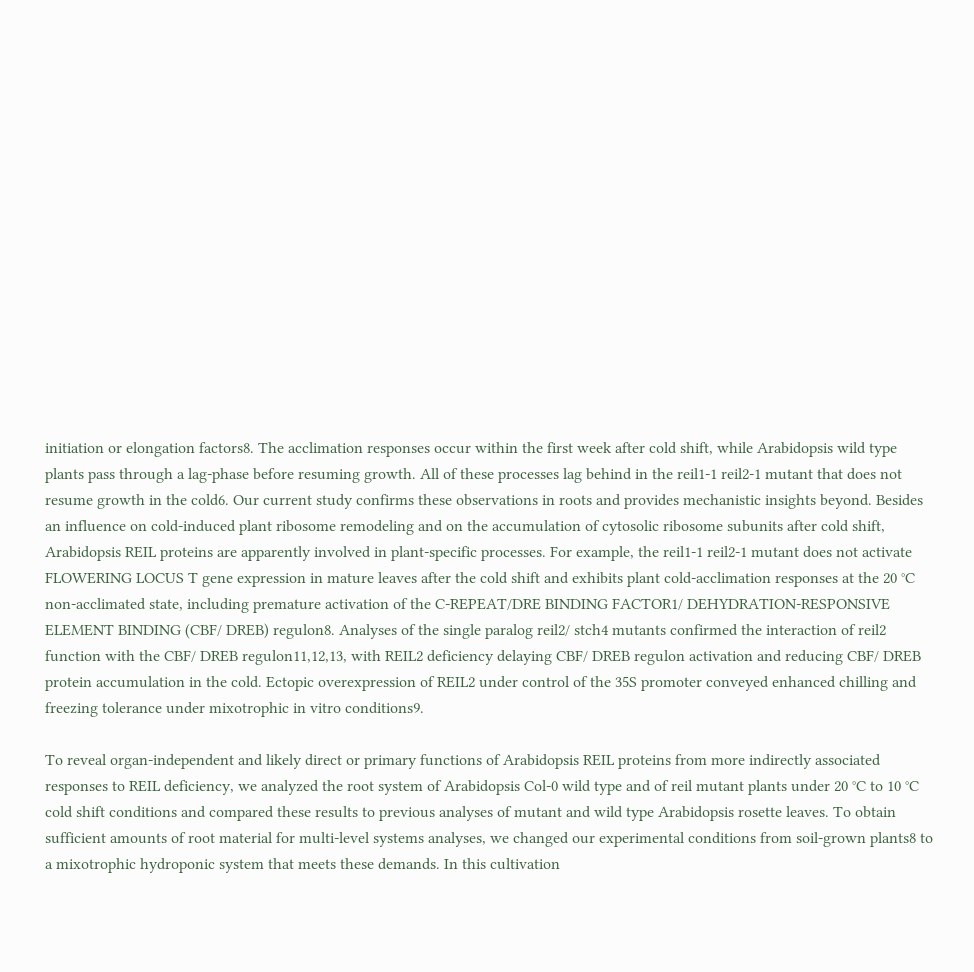initiation or elongation factors8. The acclimation responses occur within the first week after cold shift, while Arabidopsis wild type plants pass through a lag-phase before resuming growth. All of these processes lag behind in the reil1-1 reil2-1 mutant that does not resume growth in the cold6. Our current study confirms these observations in roots and provides mechanistic insights beyond. Besides an influence on cold-induced plant ribosome remodeling and on the accumulation of cytosolic ribosome subunits after cold shift, Arabidopsis REIL proteins are apparently involved in plant-specific processes. For example, the reil1-1 reil2-1 mutant does not activate FLOWERING LOCUS T gene expression in mature leaves after the cold shift and exhibits plant cold-acclimation responses at the 20 °C non-acclimated state, including premature activation of the C-REPEAT/DRE BINDING FACTOR1/ DEHYDRATION-RESPONSIVE ELEMENT BINDING (CBF/ DREB) regulon8. Analyses of the single paralog reil2/ stch4 mutants confirmed the interaction of reil2 function with the CBF/ DREB regulon11,12,13, with REIL2 deficiency delaying CBF/ DREB regulon activation and reducing CBF/ DREB protein accumulation in the cold. Ectopic overexpression of REIL2 under control of the 35S promoter conveyed enhanced chilling and freezing tolerance under mixotrophic in vitro conditions9.

To reveal organ-independent and likely direct or primary functions of Arabidopsis REIL proteins from more indirectly associated responses to REIL deficiency, we analyzed the root system of Arabidopsis Col-0 wild type and of reil mutant plants under 20 °C to 10 °C cold shift conditions and compared these results to previous analyses of mutant and wild type Arabidopsis rosette leaves. To obtain sufficient amounts of root material for multi-level systems analyses, we changed our experimental conditions from soil-grown plants8 to a mixotrophic hydroponic system that meets these demands. In this cultivation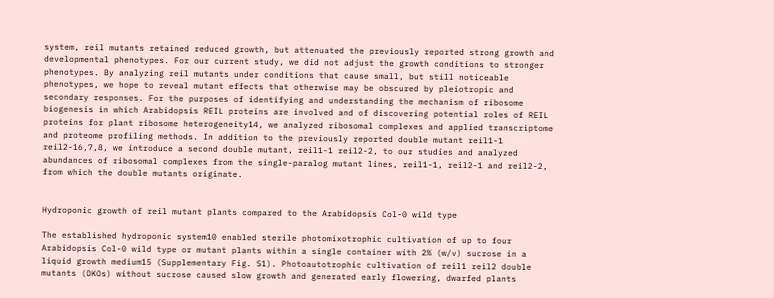system, reil mutants retained reduced growth, but attenuated the previously reported strong growth and developmental phenotypes. For our current study, we did not adjust the growth conditions to stronger phenotypes. By analyzing reil mutants under conditions that cause small, but still noticeable phenotypes, we hope to reveal mutant effects that otherwise may be obscured by pleiotropic and secondary responses. For the purposes of identifying and understanding the mechanism of ribosome biogenesis in which Arabidopsis REIL proteins are involved and of discovering potential roles of REIL proteins for plant ribosome heterogeneity14, we analyzed ribosomal complexes and applied transcriptome and proteome profiling methods. In addition to the previously reported double mutant reil1-1 reil2-16,7,8, we introduce a second double mutant, reil1-1 reil2-2, to our studies and analyzed abundances of ribosomal complexes from the single-paralog mutant lines, reil1-1, reil2-1 and reil2-2, from which the double mutants originate.


Hydroponic growth of reil mutant plants compared to the Arabidopsis Col-0 wild type

The established hydroponic system10 enabled sterile photomixotrophic cultivation of up to four Arabidopsis Col-0 wild type or mutant plants within a single container with 2% (w/v) sucrose in a liquid growth medium15 (Supplementary Fig. S1). Photoautotrophic cultivation of reil1 reil2 double mutants (DKOs) without sucrose caused slow growth and generated early flowering, dwarfed plants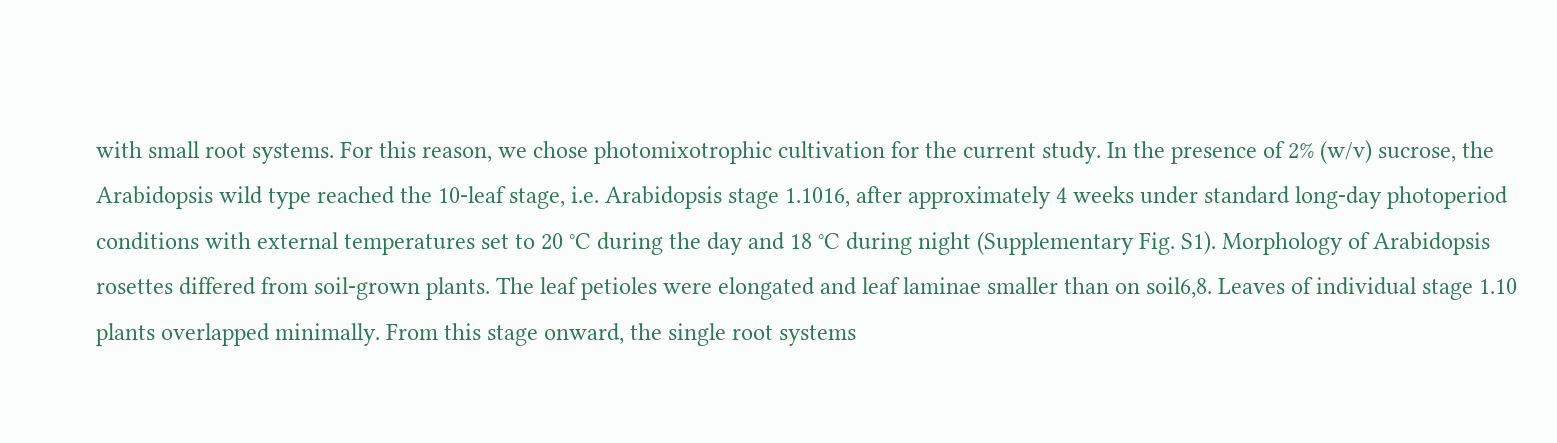with small root systems. For this reason, we chose photomixotrophic cultivation for the current study. In the presence of 2% (w/v) sucrose, the Arabidopsis wild type reached the 10-leaf stage, i.e. Arabidopsis stage 1.1016, after approximately 4 weeks under standard long-day photoperiod conditions with external temperatures set to 20 °C during the day and 18 °C during night (Supplementary Fig. S1). Morphology of Arabidopsis rosettes differed from soil-grown plants. The leaf petioles were elongated and leaf laminae smaller than on soil6,8. Leaves of individual stage 1.10 plants overlapped minimally. From this stage onward, the single root systems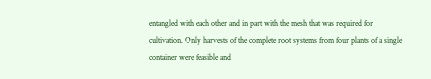entangled with each other and in part with the mesh that was required for cultivation. Only harvests of the complete root systems from four plants of a single container were feasible and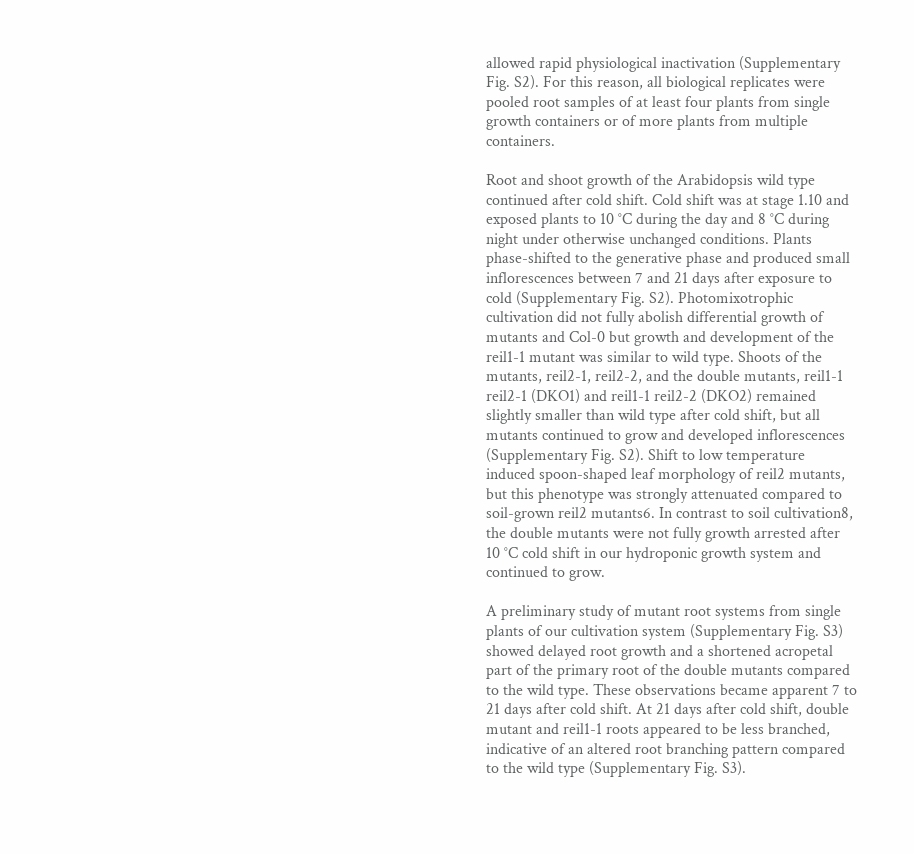allowed rapid physiological inactivation (Supplementary Fig. S2). For this reason, all biological replicates were pooled root samples of at least four plants from single growth containers or of more plants from multiple containers.

Root and shoot growth of the Arabidopsis wild type continued after cold shift. Cold shift was at stage 1.10 and exposed plants to 10 °C during the day and 8 °C during night under otherwise unchanged conditions. Plants phase-shifted to the generative phase and produced small inflorescences between 7 and 21 days after exposure to cold (Supplementary Fig. S2). Photomixotrophic cultivation did not fully abolish differential growth of mutants and Col-0 but growth and development of the reil1-1 mutant was similar to wild type. Shoots of the mutants, reil2-1, reil2-2, and the double mutants, reil1-1 reil2-1 (DKO1) and reil1-1 reil2-2 (DKO2) remained slightly smaller than wild type after cold shift, but all mutants continued to grow and developed inflorescences (Supplementary Fig. S2). Shift to low temperature induced spoon-shaped leaf morphology of reil2 mutants, but this phenotype was strongly attenuated compared to soil-grown reil2 mutants6. In contrast to soil cultivation8, the double mutants were not fully growth arrested after 10 °C cold shift in our hydroponic growth system and continued to grow.

A preliminary study of mutant root systems from single plants of our cultivation system (Supplementary Fig. S3) showed delayed root growth and a shortened acropetal part of the primary root of the double mutants compared to the wild type. These observations became apparent 7 to 21 days after cold shift. At 21 days after cold shift, double mutant and reil1-1 roots appeared to be less branched, indicative of an altered root branching pattern compared to the wild type (Supplementary Fig. S3).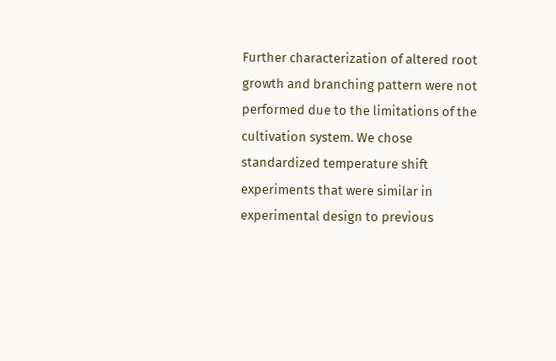Further characterization of altered root growth and branching pattern were not performed due to the limitations of the cultivation system. We chose standardized temperature shift experiments that were similar in experimental design to previous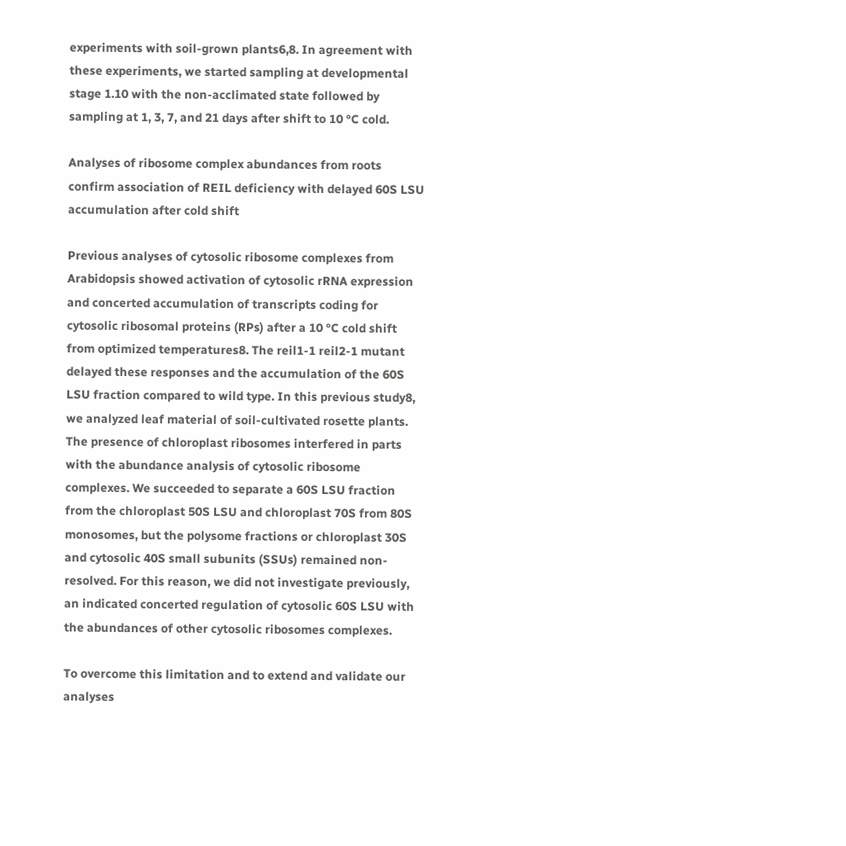experiments with soil-grown plants6,8. In agreement with these experiments, we started sampling at developmental stage 1.10 with the non-acclimated state followed by sampling at 1, 3, 7, and 21 days after shift to 10 °C cold.

Analyses of ribosome complex abundances from roots confirm association of REIL deficiency with delayed 60S LSU accumulation after cold shift

Previous analyses of cytosolic ribosome complexes from Arabidopsis showed activation of cytosolic rRNA expression and concerted accumulation of transcripts coding for cytosolic ribosomal proteins (RPs) after a 10 °C cold shift from optimized temperatures8. The reil1-1 reil2-1 mutant delayed these responses and the accumulation of the 60S LSU fraction compared to wild type. In this previous study8, we analyzed leaf material of soil-cultivated rosette plants. The presence of chloroplast ribosomes interfered in parts with the abundance analysis of cytosolic ribosome complexes. We succeeded to separate a 60S LSU fraction from the chloroplast 50S LSU and chloroplast 70S from 80S monosomes, but the polysome fractions or chloroplast 30S and cytosolic 40S small subunits (SSUs) remained non-resolved. For this reason, we did not investigate previously, an indicated concerted regulation of cytosolic 60S LSU with the abundances of other cytosolic ribosomes complexes.

To overcome this limitation and to extend and validate our analyses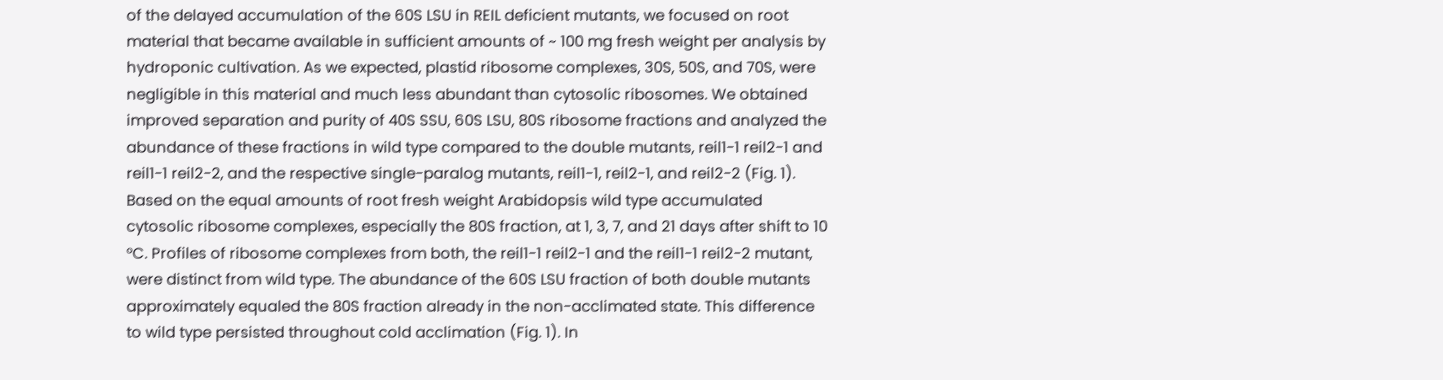of the delayed accumulation of the 60S LSU in REIL deficient mutants, we focused on root material that became available in sufficient amounts of ~ 100 mg fresh weight per analysis by hydroponic cultivation. As we expected, plastid ribosome complexes, 30S, 50S, and 70S, were negligible in this material and much less abundant than cytosolic ribosomes. We obtained improved separation and purity of 40S SSU, 60S LSU, 80S ribosome fractions and analyzed the abundance of these fractions in wild type compared to the double mutants, reil1-1 reil2-1 and reil1-1 reil2-2, and the respective single-paralog mutants, reil1-1, reil2-1, and reil2-2 (Fig. 1). Based on the equal amounts of root fresh weight Arabidopsis wild type accumulated cytosolic ribosome complexes, especially the 80S fraction, at 1, 3, 7, and 21 days after shift to 10 °C. Profiles of ribosome complexes from both, the reil1-1 reil2-1 and the reil1-1 reil2-2 mutant, were distinct from wild type. The abundance of the 60S LSU fraction of both double mutants approximately equaled the 80S fraction already in the non-acclimated state. This difference to wild type persisted throughout cold acclimation (Fig. 1). In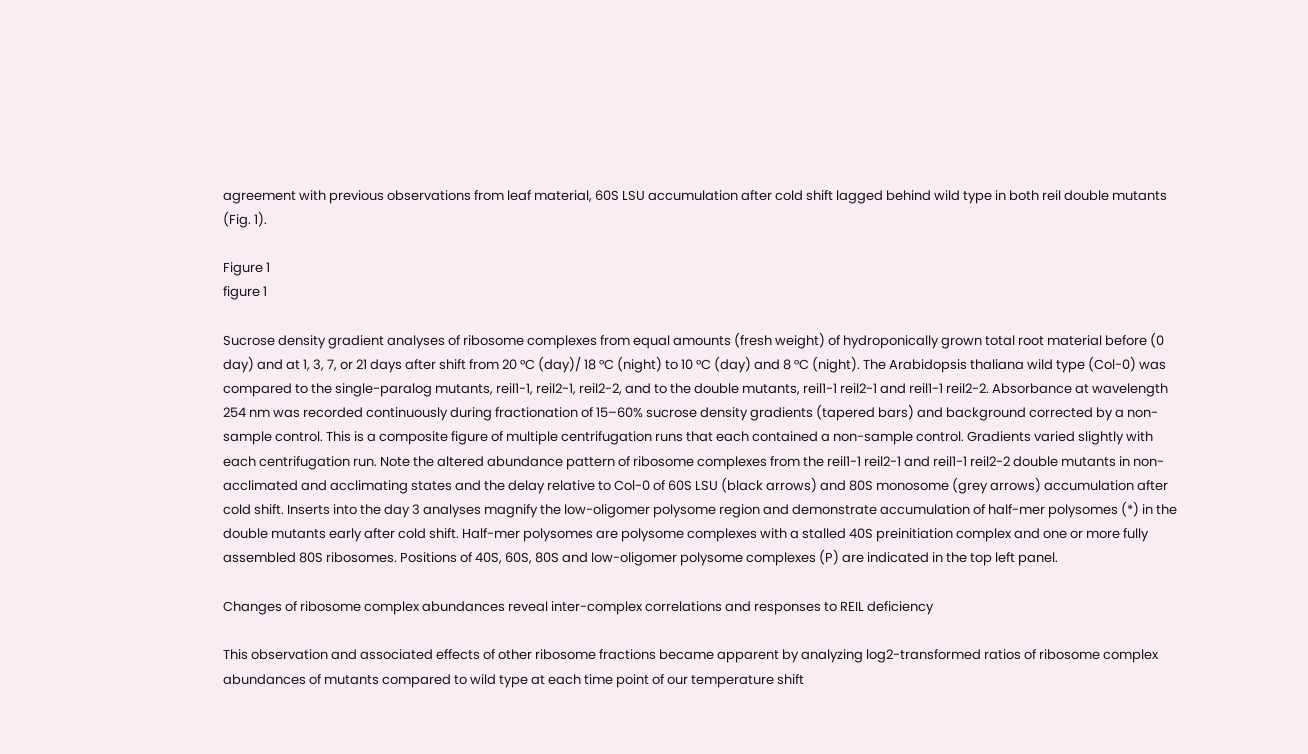agreement with previous observations from leaf material, 60S LSU accumulation after cold shift lagged behind wild type in both reil double mutants (Fig. 1).

Figure 1
figure 1

Sucrose density gradient analyses of ribosome complexes from equal amounts (fresh weight) of hydroponically grown total root material before (0 day) and at 1, 3, 7, or 21 days after shift from 20 °C (day)/ 18 °C (night) to 10 °C (day) and 8 °C (night). The Arabidopsis thaliana wild type (Col-0) was compared to the single-paralog mutants, reil1-1, reil2-1, reil2-2, and to the double mutants, reil1-1 reil2-1 and reil1-1 reil2-2. Absorbance at wavelength 254 nm was recorded continuously during fractionation of 15–60% sucrose density gradients (tapered bars) and background corrected by a non-sample control. This is a composite figure of multiple centrifugation runs that each contained a non-sample control. Gradients varied slightly with each centrifugation run. Note the altered abundance pattern of ribosome complexes from the reil1-1 reil2-1 and reil1-1 reil2-2 double mutants in non-acclimated and acclimating states and the delay relative to Col-0 of 60S LSU (black arrows) and 80S monosome (grey arrows) accumulation after cold shift. Inserts into the day 3 analyses magnify the low-oligomer polysome region and demonstrate accumulation of half-mer polysomes (*) in the double mutants early after cold shift. Half-mer polysomes are polysome complexes with a stalled 40S preinitiation complex and one or more fully assembled 80S ribosomes. Positions of 40S, 60S, 80S and low-oligomer polysome complexes (P) are indicated in the top left panel.

Changes of ribosome complex abundances reveal inter-complex correlations and responses to REIL deficiency

This observation and associated effects of other ribosome fractions became apparent by analyzing log2-transformed ratios of ribosome complex abundances of mutants compared to wild type at each time point of our temperature shift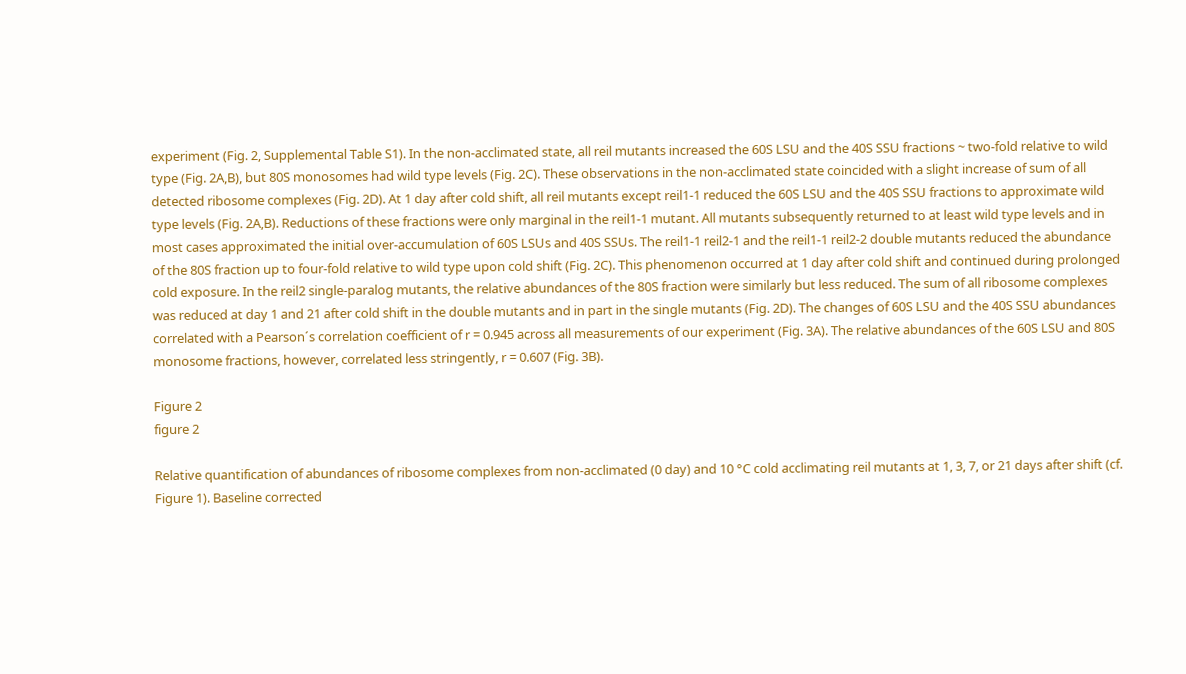experiment (Fig. 2, Supplemental Table S1). In the non-acclimated state, all reil mutants increased the 60S LSU and the 40S SSU fractions ~ two-fold relative to wild type (Fig. 2A,B), but 80S monosomes had wild type levels (Fig. 2C). These observations in the non-acclimated state coincided with a slight increase of sum of all detected ribosome complexes (Fig. 2D). At 1 day after cold shift, all reil mutants except reil1-1 reduced the 60S LSU and the 40S SSU fractions to approximate wild type levels (Fig. 2A,B). Reductions of these fractions were only marginal in the reil1-1 mutant. All mutants subsequently returned to at least wild type levels and in most cases approximated the initial over-accumulation of 60S LSUs and 40S SSUs. The reil1-1 reil2-1 and the reil1-1 reil2-2 double mutants reduced the abundance of the 80S fraction up to four-fold relative to wild type upon cold shift (Fig. 2C). This phenomenon occurred at 1 day after cold shift and continued during prolonged cold exposure. In the reil2 single-paralog mutants, the relative abundances of the 80S fraction were similarly but less reduced. The sum of all ribosome complexes was reduced at day 1 and 21 after cold shift in the double mutants and in part in the single mutants (Fig. 2D). The changes of 60S LSU and the 40S SSU abundances correlated with a Pearson´s correlation coefficient of r = 0.945 across all measurements of our experiment (Fig. 3A). The relative abundances of the 60S LSU and 80S monosome fractions, however, correlated less stringently, r = 0.607 (Fig. 3B).

Figure 2
figure 2

Relative quantification of abundances of ribosome complexes from non-acclimated (0 day) and 10 °C cold acclimating reil mutants at 1, 3, 7, or 21 days after shift (cf. Figure 1). Baseline corrected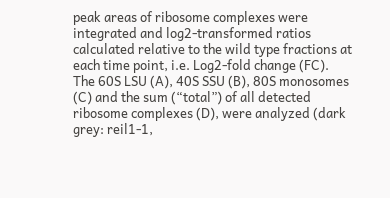peak areas of ribosome complexes were integrated and log2-transformed ratios calculated relative to the wild type fractions at each time point, i.e. Log2-fold change (FC). The 60S LSU (A), 40S SSU (B), 80S monosomes (C) and the sum (“total”) of all detected ribosome complexes (D), were analyzed (dark grey: reil1-1,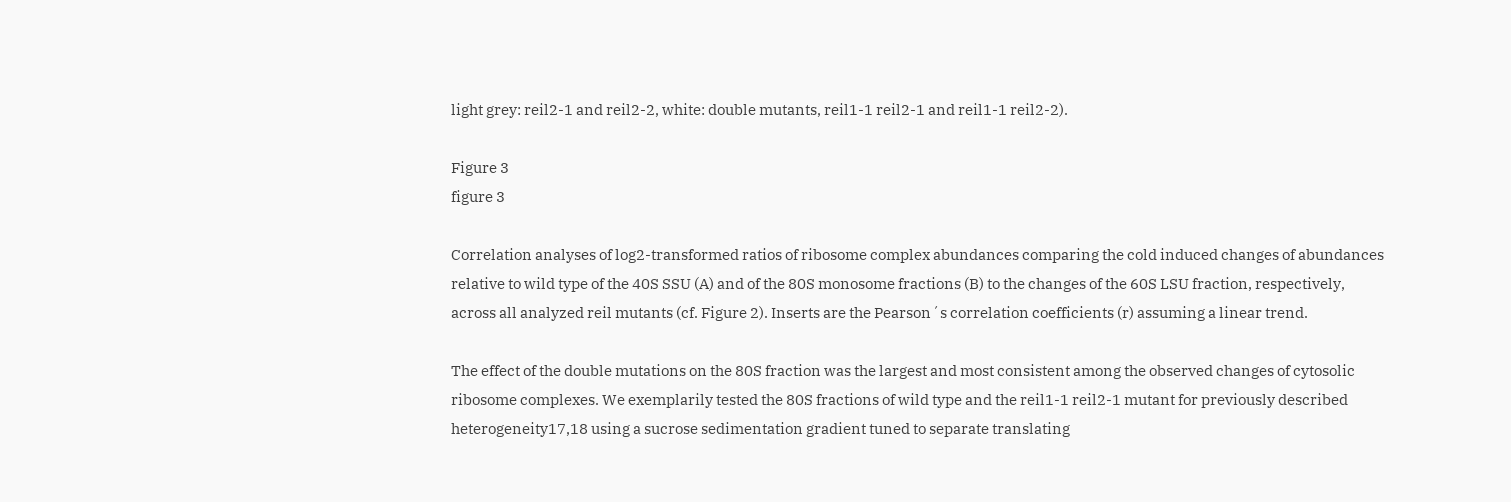light grey: reil2-1 and reil2-2, white: double mutants, reil1-1 reil2-1 and reil1-1 reil2-2).

Figure 3
figure 3

Correlation analyses of log2-transformed ratios of ribosome complex abundances comparing the cold induced changes of abundances relative to wild type of the 40S SSU (A) and of the 80S monosome fractions (B) to the changes of the 60S LSU fraction, respectively, across all analyzed reil mutants (cf. Figure 2). Inserts are the Pearson´s correlation coefficients (r) assuming a linear trend.

The effect of the double mutations on the 80S fraction was the largest and most consistent among the observed changes of cytosolic ribosome complexes. We exemplarily tested the 80S fractions of wild type and the reil1-1 reil2-1 mutant for previously described heterogeneity17,18 using a sucrose sedimentation gradient tuned to separate translating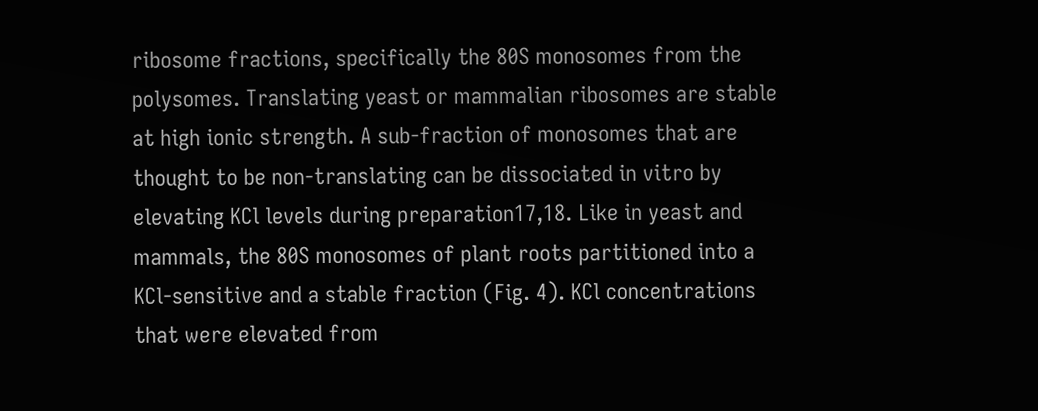ribosome fractions, specifically the 80S monosomes from the polysomes. Translating yeast or mammalian ribosomes are stable at high ionic strength. A sub-fraction of monosomes that are thought to be non-translating can be dissociated in vitro by elevating KCl levels during preparation17,18. Like in yeast and mammals, the 80S monosomes of plant roots partitioned into a KCl-sensitive and a stable fraction (Fig. 4). KCl concentrations that were elevated from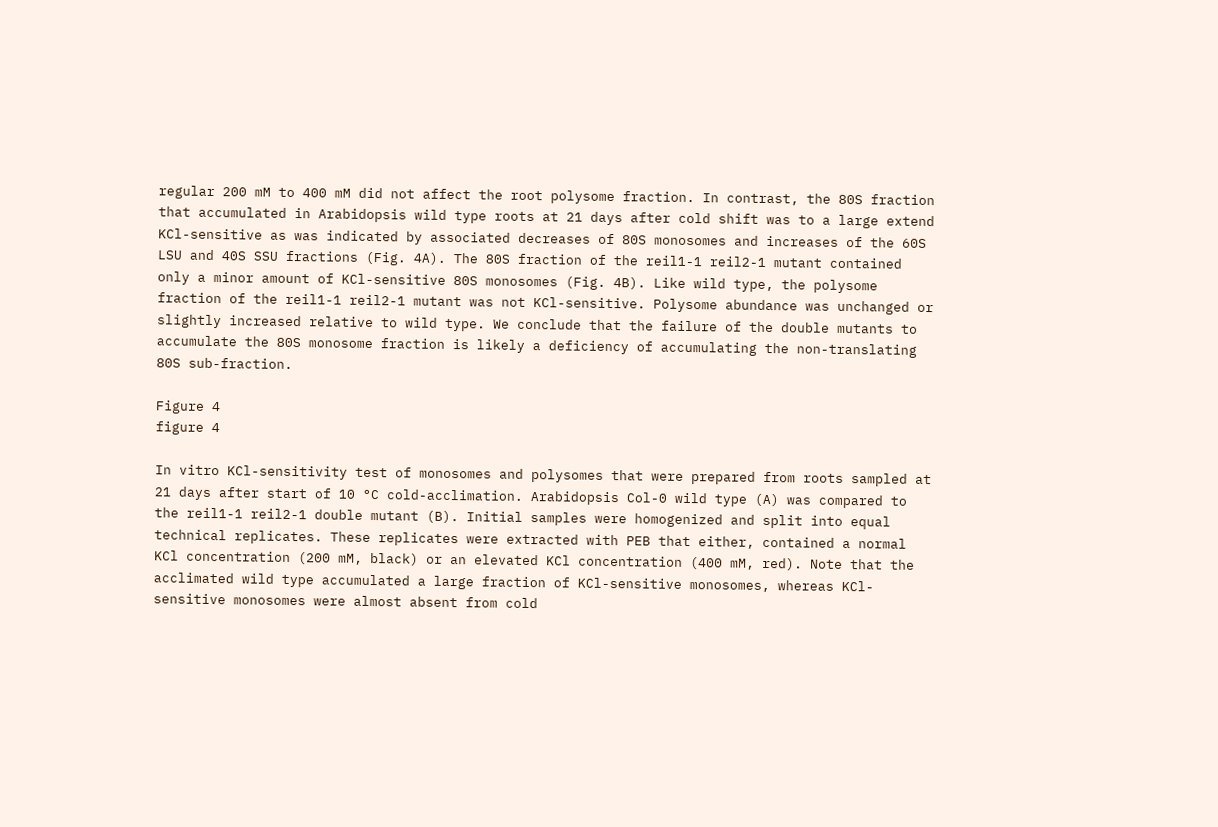regular 200 mM to 400 mM did not affect the root polysome fraction. In contrast, the 80S fraction that accumulated in Arabidopsis wild type roots at 21 days after cold shift was to a large extend KCl-sensitive as was indicated by associated decreases of 80S monosomes and increases of the 60S LSU and 40S SSU fractions (Fig. 4A). The 80S fraction of the reil1-1 reil2-1 mutant contained only a minor amount of KCl-sensitive 80S monosomes (Fig. 4B). Like wild type, the polysome fraction of the reil1-1 reil2-1 mutant was not KCl-sensitive. Polysome abundance was unchanged or slightly increased relative to wild type. We conclude that the failure of the double mutants to accumulate the 80S monosome fraction is likely a deficiency of accumulating the non-translating 80S sub-fraction.

Figure 4
figure 4

In vitro KCl-sensitivity test of monosomes and polysomes that were prepared from roots sampled at 21 days after start of 10 °C cold-acclimation. Arabidopsis Col-0 wild type (A) was compared to the reil1-1 reil2-1 double mutant (B). Initial samples were homogenized and split into equal technical replicates. These replicates were extracted with PEB that either, contained a normal KCl concentration (200 mM, black) or an elevated KCl concentration (400 mM, red). Note that the acclimated wild type accumulated a large fraction of KCl-sensitive monosomes, whereas KCl-sensitive monosomes were almost absent from cold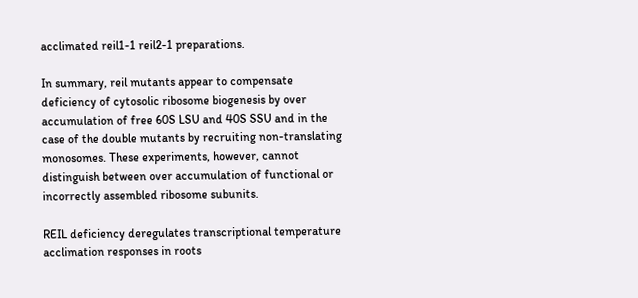acclimated reil1-1 reil2-1 preparations.

In summary, reil mutants appear to compensate deficiency of cytosolic ribosome biogenesis by over accumulation of free 60S LSU and 40S SSU and in the case of the double mutants by recruiting non-translating monosomes. These experiments, however, cannot distinguish between over accumulation of functional or incorrectly assembled ribosome subunits.

REIL deficiency deregulates transcriptional temperature acclimation responses in roots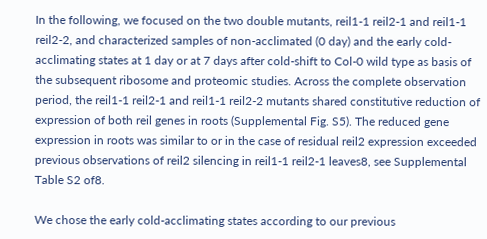In the following, we focused on the two double mutants, reil1-1 reil2-1 and reil1-1 reil2-2, and characterized samples of non-acclimated (0 day) and the early cold-acclimating states at 1 day or at 7 days after cold-shift to Col-0 wild type as basis of the subsequent ribosome and proteomic studies. Across the complete observation period, the reil1-1 reil2-1 and reil1-1 reil2-2 mutants shared constitutive reduction of expression of both reil genes in roots (Supplemental Fig. S5). The reduced gene expression in roots was similar to or in the case of residual reil2 expression exceeded previous observations of reil2 silencing in reil1-1 reil2-1 leaves8, see Supplemental Table S2 of8.

We chose the early cold-acclimating states according to our previous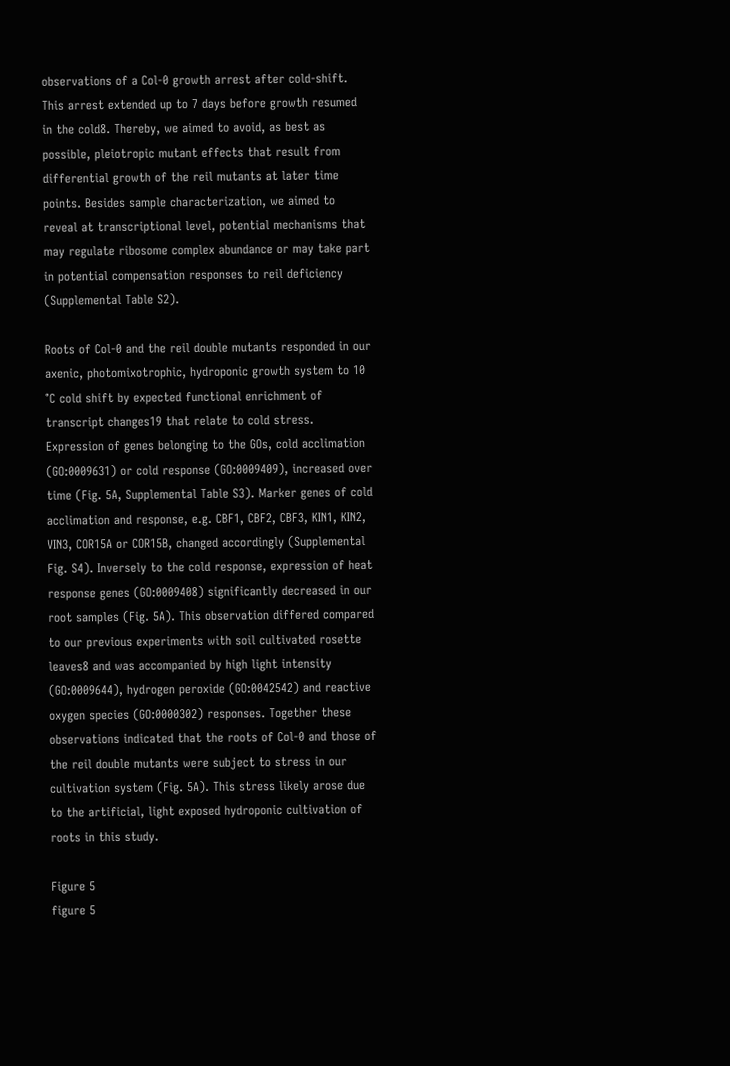observations of a Col-0 growth arrest after cold-shift. This arrest extended up to 7 days before growth resumed in the cold8. Thereby, we aimed to avoid, as best as possible, pleiotropic mutant effects that result from differential growth of the reil mutants at later time points. Besides sample characterization, we aimed to reveal at transcriptional level, potential mechanisms that may regulate ribosome complex abundance or may take part in potential compensation responses to reil deficiency (Supplemental Table S2).

Roots of Col-0 and the reil double mutants responded in our axenic, photomixotrophic, hydroponic growth system to 10 °C cold shift by expected functional enrichment of transcript changes19 that relate to cold stress. Expression of genes belonging to the GOs, cold acclimation (GO:0009631) or cold response (GO:0009409), increased over time (Fig. 5A, Supplemental Table S3). Marker genes of cold acclimation and response, e.g. CBF1, CBF2, CBF3, KIN1, KIN2, VIN3, COR15A or COR15B, changed accordingly (Supplemental Fig. S4). Inversely to the cold response, expression of heat response genes (GO:0009408) significantly decreased in our root samples (Fig. 5A). This observation differed compared to our previous experiments with soil cultivated rosette leaves8 and was accompanied by high light intensity (GO:0009644), hydrogen peroxide (GO:0042542) and reactive oxygen species (GO:0000302) responses. Together these observations indicated that the roots of Col-0 and those of the reil double mutants were subject to stress in our cultivation system (Fig. 5A). This stress likely arose due to the artificial, light exposed hydroponic cultivation of roots in this study.

Figure 5
figure 5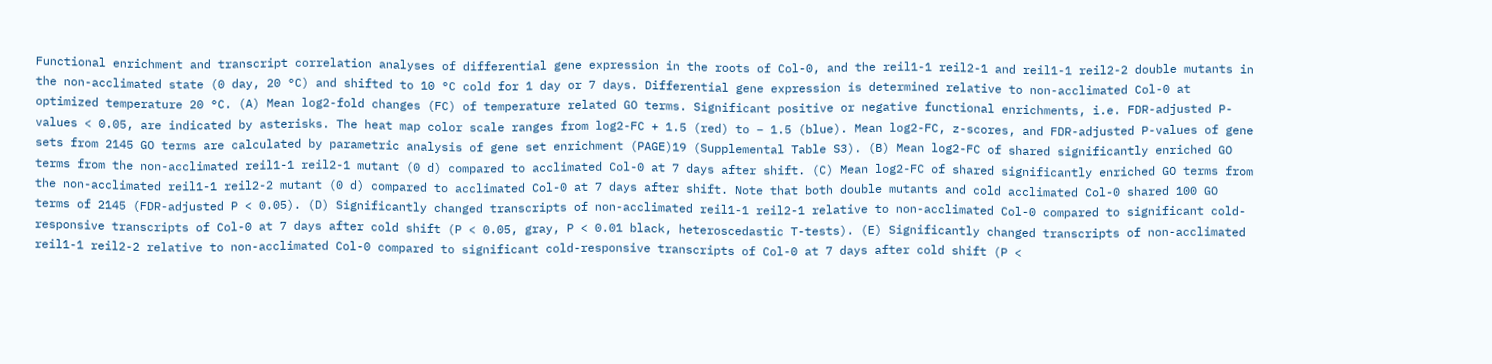Functional enrichment and transcript correlation analyses of differential gene expression in the roots of Col-0, and the reil1-1 reil2-1 and reil1-1 reil2-2 double mutants in the non-acclimated state (0 day, 20 °C) and shifted to 10 °C cold for 1 day or 7 days. Differential gene expression is determined relative to non-acclimated Col-0 at optimized temperature 20 °C. (A) Mean log2-fold changes (FC) of temperature related GO terms. Significant positive or negative functional enrichments, i.e. FDR-adjusted P-values < 0.05, are indicated by asterisks. The heat map color scale ranges from log2-FC + 1.5 (red) to − 1.5 (blue). Mean log2-FC, z-scores, and FDR-adjusted P-values of gene sets from 2145 GO terms are calculated by parametric analysis of gene set enrichment (PAGE)19 (Supplemental Table S3). (B) Mean log2-FC of shared significantly enriched GO terms from the non-acclimated reil1-1 reil2-1 mutant (0 d) compared to acclimated Col-0 at 7 days after shift. (C) Mean log2-FC of shared significantly enriched GO terms from the non-acclimated reil1-1 reil2-2 mutant (0 d) compared to acclimated Col-0 at 7 days after shift. Note that both double mutants and cold acclimated Col-0 shared 100 GO terms of 2145 (FDR-adjusted P < 0.05). (D) Significantly changed transcripts of non-acclimated reil1-1 reil2-1 relative to non-acclimated Col-0 compared to significant cold-responsive transcripts of Col-0 at 7 days after cold shift (P < 0.05, gray, P < 0.01 black, heteroscedastic T-tests). (E) Significantly changed transcripts of non-acclimated reil1-1 reil2-2 relative to non-acclimated Col-0 compared to significant cold-responsive transcripts of Col-0 at 7 days after cold shift (P <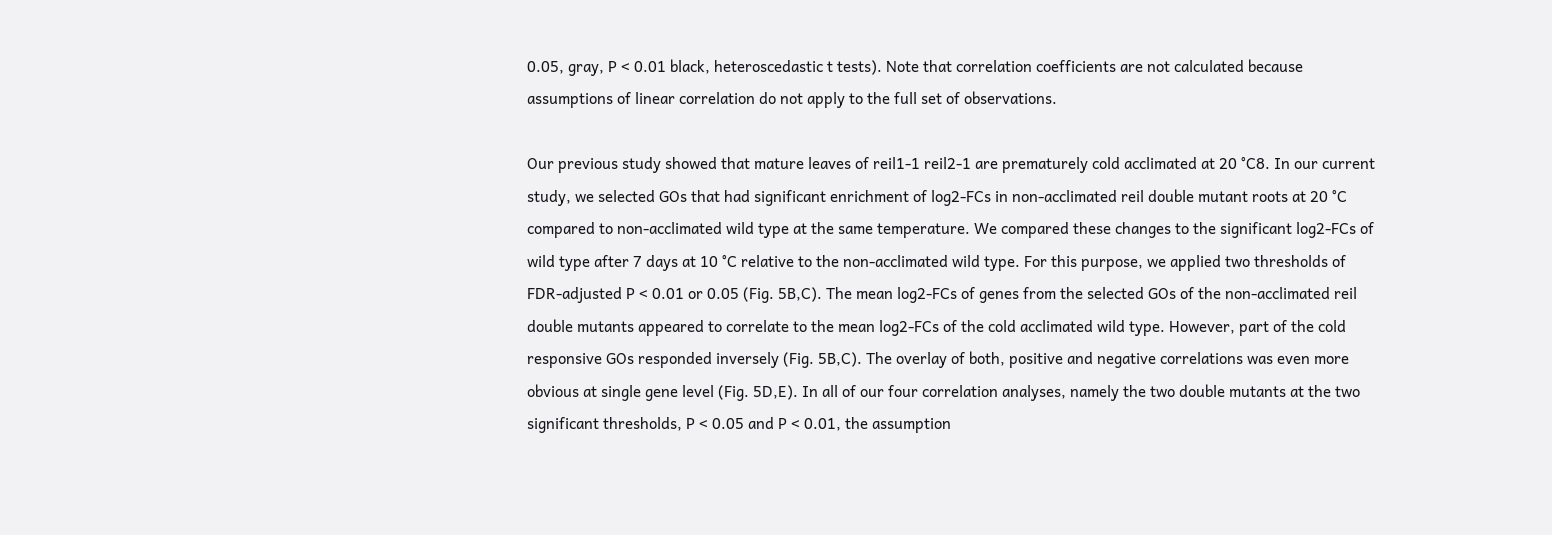0.05, gray, P < 0.01 black, heteroscedastic t tests). Note that correlation coefficients are not calculated because assumptions of linear correlation do not apply to the full set of observations.

Our previous study showed that mature leaves of reil1-1 reil2-1 are prematurely cold acclimated at 20 °C8. In our current study, we selected GOs that had significant enrichment of log2-FCs in non-acclimated reil double mutant roots at 20 °C compared to non-acclimated wild type at the same temperature. We compared these changes to the significant log2-FCs of wild type after 7 days at 10 °C relative to the non-acclimated wild type. For this purpose, we applied two thresholds of FDR-adjusted P < 0.01 or 0.05 (Fig. 5B,C). The mean log2-FCs of genes from the selected GOs of the non-acclimated reil double mutants appeared to correlate to the mean log2-FCs of the cold acclimated wild type. However, part of the cold responsive GOs responded inversely (Fig. 5B,C). The overlay of both, positive and negative correlations was even more obvious at single gene level (Fig. 5D,E). In all of our four correlation analyses, namely the two double mutants at the two significant thresholds, P < 0.05 and P < 0.01, the assumption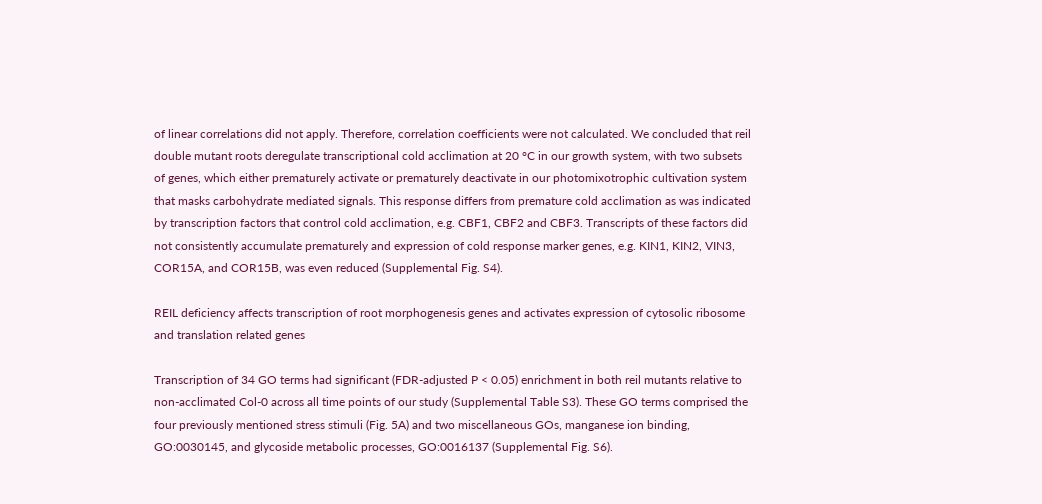of linear correlations did not apply. Therefore, correlation coefficients were not calculated. We concluded that reil double mutant roots deregulate transcriptional cold acclimation at 20 °C in our growth system, with two subsets of genes, which either prematurely activate or prematurely deactivate in our photomixotrophic cultivation system that masks carbohydrate mediated signals. This response differs from premature cold acclimation as was indicated by transcription factors that control cold acclimation, e.g. CBF1, CBF2 and CBF3. Transcripts of these factors did not consistently accumulate prematurely and expression of cold response marker genes, e.g. KIN1, KIN2, VIN3, COR15A, and COR15B, was even reduced (Supplemental Fig. S4).

REIL deficiency affects transcription of root morphogenesis genes and activates expression of cytosolic ribosome and translation related genes

Transcription of 34 GO terms had significant (FDR-adjusted P < 0.05) enrichment in both reil mutants relative to non-acclimated Col-0 across all time points of our study (Supplemental Table S3). These GO terms comprised the four previously mentioned stress stimuli (Fig. 5A) and two miscellaneous GOs, manganese ion binding, GO:0030145, and glycoside metabolic processes, GO:0016137 (Supplemental Fig. S6).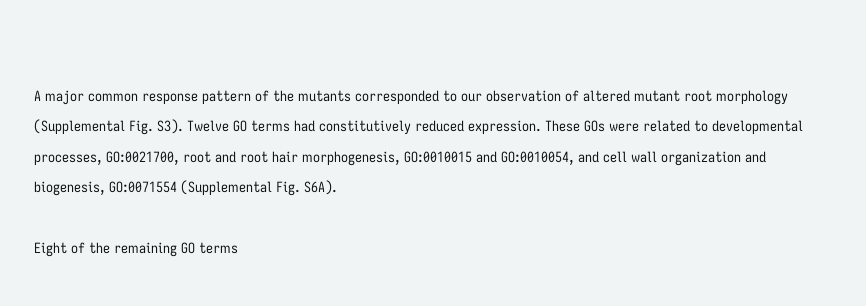A major common response pattern of the mutants corresponded to our observation of altered mutant root morphology (Supplemental Fig. S3). Twelve GO terms had constitutively reduced expression. These GOs were related to developmental processes, GO:0021700, root and root hair morphogenesis, GO:0010015 and GO:0010054, and cell wall organization and biogenesis, GO:0071554 (Supplemental Fig. S6A).

Eight of the remaining GO terms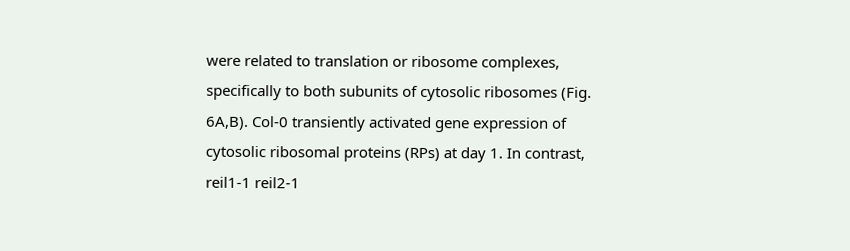were related to translation or ribosome complexes, specifically to both subunits of cytosolic ribosomes (Fig. 6A,B). Col-0 transiently activated gene expression of cytosolic ribosomal proteins (RPs) at day 1. In contrast, reil1-1 reil2-1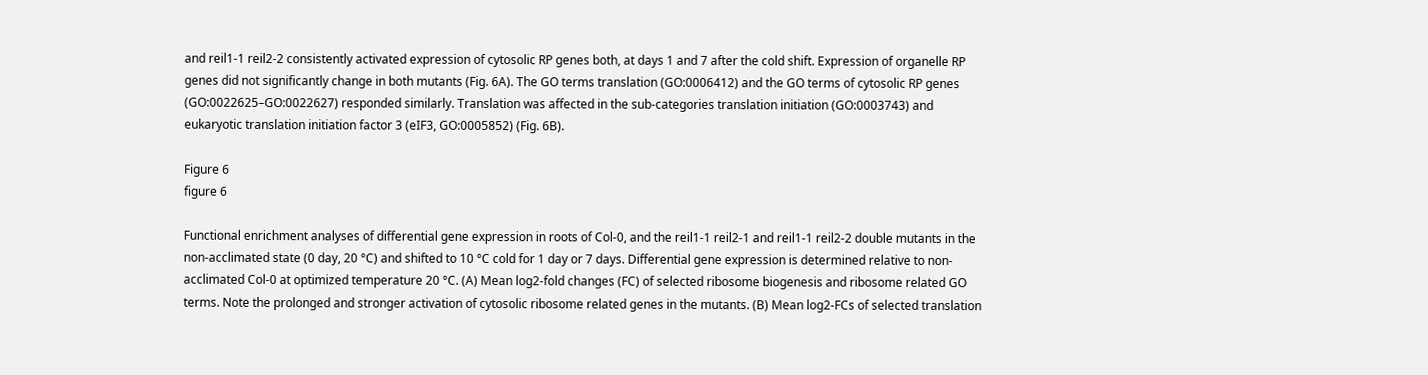and reil1-1 reil2-2 consistently activated expression of cytosolic RP genes both, at days 1 and 7 after the cold shift. Expression of organelle RP genes did not significantly change in both mutants (Fig. 6A). The GO terms translation (GO:0006412) and the GO terms of cytosolic RP genes (GO:0022625–GO:0022627) responded similarly. Translation was affected in the sub-categories translation initiation (GO:0003743) and eukaryotic translation initiation factor 3 (eIF3, GO:0005852) (Fig. 6B).

Figure 6
figure 6

Functional enrichment analyses of differential gene expression in roots of Col-0, and the reil1-1 reil2-1 and reil1-1 reil2-2 double mutants in the non-acclimated state (0 day, 20 °C) and shifted to 10 °C cold for 1 day or 7 days. Differential gene expression is determined relative to non-acclimated Col-0 at optimized temperature 20 °C. (A) Mean log2-fold changes (FC) of selected ribosome biogenesis and ribosome related GO terms. Note the prolonged and stronger activation of cytosolic ribosome related genes in the mutants. (B) Mean log2-FCs of selected translation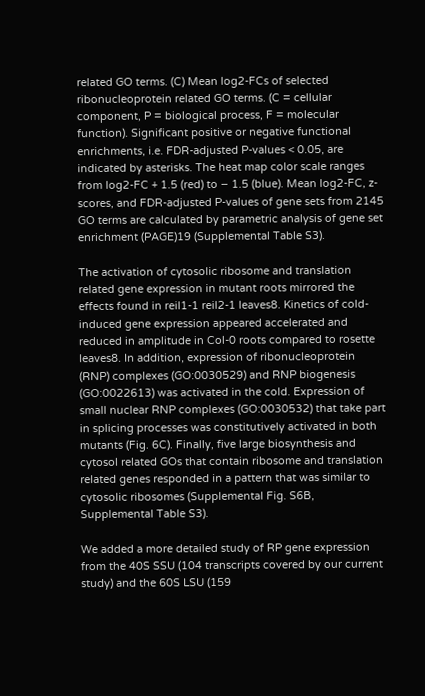related GO terms. (C) Mean log2-FCs of selected ribonucleoprotein related GO terms. (C = cellular component, P = biological process, F = molecular function). Significant positive or negative functional enrichments, i.e. FDR-adjusted P-values < 0.05, are indicated by asterisks. The heat map color scale ranges from log2-FC + 1.5 (red) to − 1.5 (blue). Mean log2-FC, z-scores, and FDR-adjusted P-values of gene sets from 2145 GO terms are calculated by parametric analysis of gene set enrichment (PAGE)19 (Supplemental Table S3).

The activation of cytosolic ribosome and translation related gene expression in mutant roots mirrored the effects found in reil1-1 reil2-1 leaves8. Kinetics of cold-induced gene expression appeared accelerated and reduced in amplitude in Col-0 roots compared to rosette leaves8. In addition, expression of ribonucleoprotein (RNP) complexes (GO:0030529) and RNP biogenesis (GO:0022613) was activated in the cold. Expression of small nuclear RNP complexes (GO:0030532) that take part in splicing processes was constitutively activated in both mutants (Fig. 6C). Finally, five large biosynthesis and cytosol related GOs that contain ribosome and translation related genes responded in a pattern that was similar to cytosolic ribosomes (Supplemental Fig. S6B, Supplemental Table S3).

We added a more detailed study of RP gene expression from the 40S SSU (104 transcripts covered by our current study) and the 60S LSU (159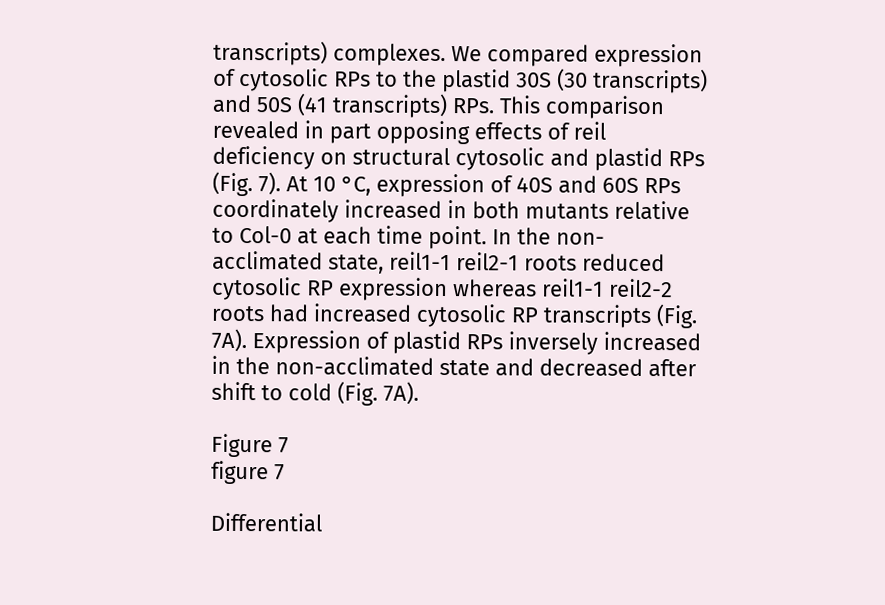transcripts) complexes. We compared expression of cytosolic RPs to the plastid 30S (30 transcripts) and 50S (41 transcripts) RPs. This comparison revealed in part opposing effects of reil deficiency on structural cytosolic and plastid RPs (Fig. 7). At 10 °C, expression of 40S and 60S RPs coordinately increased in both mutants relative to Col-0 at each time point. In the non-acclimated state, reil1-1 reil2-1 roots reduced cytosolic RP expression whereas reil1-1 reil2-2 roots had increased cytosolic RP transcripts (Fig. 7A). Expression of plastid RPs inversely increased in the non-acclimated state and decreased after shift to cold (Fig. 7A).

Figure 7
figure 7

Differential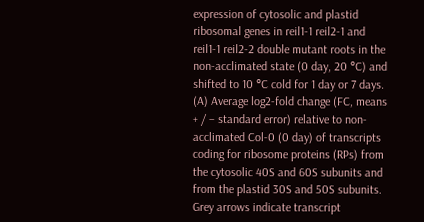expression of cytosolic and plastid ribosomal genes in reil1-1 reil2-1 and reil1-1 reil2-2 double mutant roots in the non-acclimated state (0 day, 20 °C) and shifted to 10 °C cold for 1 day or 7 days. (A) Average log2-fold change (FC, means + / − standard error) relative to non-acclimated Col-0 (0 day) of transcripts coding for ribosome proteins (RPs) from the cytosolic 40S and 60S subunits and from the plastid 30S and 50S subunits. Grey arrows indicate transcript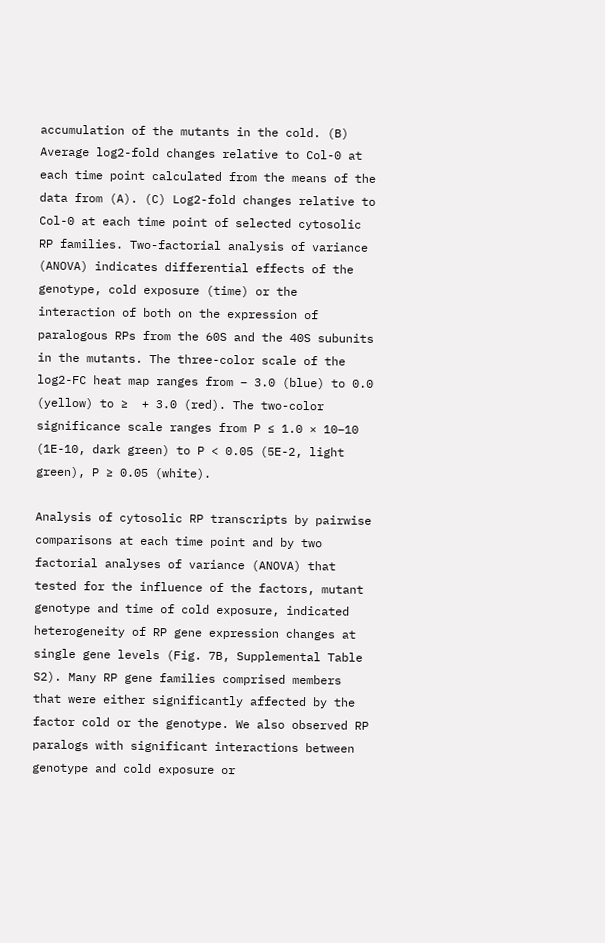accumulation of the mutants in the cold. (B) Average log2-fold changes relative to Col-0 at each time point calculated from the means of the data from (A). (C) Log2-fold changes relative to Col-0 at each time point of selected cytosolic RP families. Two-factorial analysis of variance (ANOVA) indicates differential effects of the genotype, cold exposure (time) or the interaction of both on the expression of paralogous RPs from the 60S and the 40S subunits in the mutants. The three-color scale of the log2-FC heat map ranges from − 3.0 (blue) to 0.0 (yellow) to ≥  + 3.0 (red). The two-color significance scale ranges from P ≤ 1.0 × 10–10 (1E-10, dark green) to P < 0.05 (5E-2, light green), P ≥ 0.05 (white).

Analysis of cytosolic RP transcripts by pairwise comparisons at each time point and by two factorial analyses of variance (ANOVA) that tested for the influence of the factors, mutant genotype and time of cold exposure, indicated heterogeneity of RP gene expression changes at single gene levels (Fig. 7B, Supplemental Table S2). Many RP gene families comprised members that were either significantly affected by the factor cold or the genotype. We also observed RP paralogs with significant interactions between genotype and cold exposure or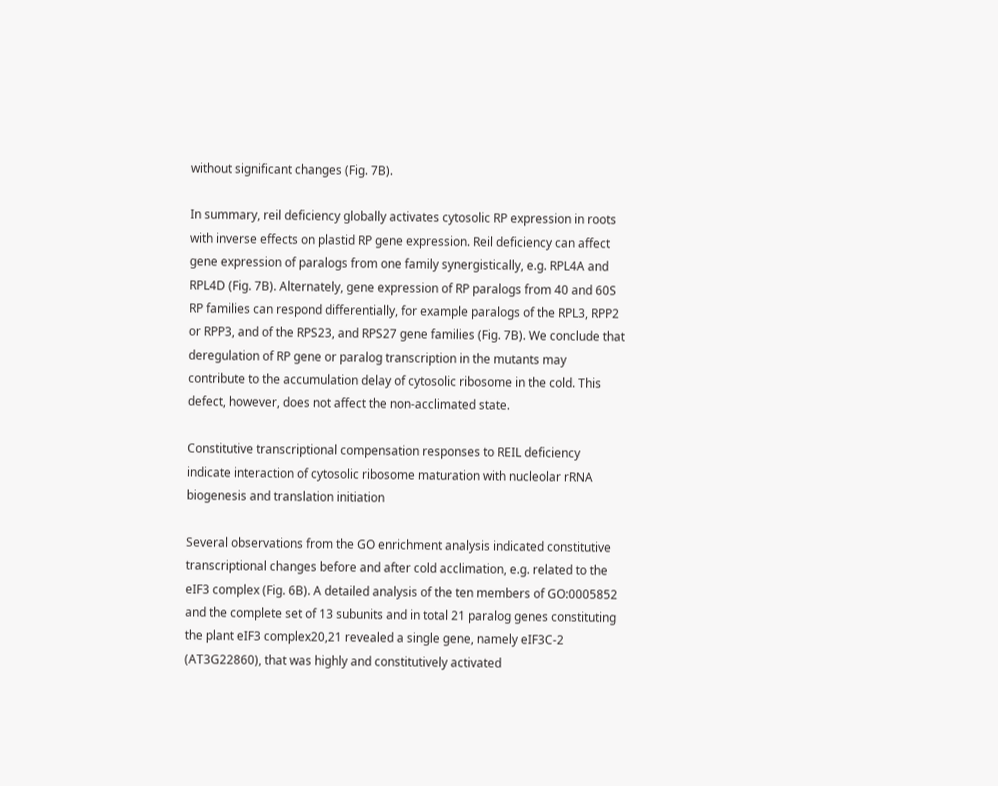without significant changes (Fig. 7B).

In summary, reil deficiency globally activates cytosolic RP expression in roots with inverse effects on plastid RP gene expression. Reil deficiency can affect gene expression of paralogs from one family synergistically, e.g. RPL4A and RPL4D (Fig. 7B). Alternately, gene expression of RP paralogs from 40 and 60S RP families can respond differentially, for example paralogs of the RPL3, RPP2 or RPP3, and of the RPS23, and RPS27 gene families (Fig. 7B). We conclude that deregulation of RP gene or paralog transcription in the mutants may contribute to the accumulation delay of cytosolic ribosome in the cold. This defect, however, does not affect the non-acclimated state.

Constitutive transcriptional compensation responses to REIL deficiency indicate interaction of cytosolic ribosome maturation with nucleolar rRNA biogenesis and translation initiation

Several observations from the GO enrichment analysis indicated constitutive transcriptional changes before and after cold acclimation, e.g. related to the eIF3 complex (Fig. 6B). A detailed analysis of the ten members of GO:0005852 and the complete set of 13 subunits and in total 21 paralog genes constituting the plant eIF3 complex20,21 revealed a single gene, namely eIF3C‐2 (AT3G22860), that was highly and constitutively activated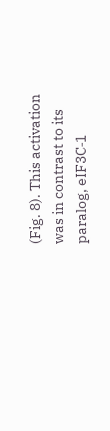(Fig. 8). This activation was in contrast to its paralog, eIF3C‐1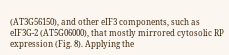(AT3G56150), and other eIF3 components, such as eIF3G‐2 (AT5G06000), that mostly mirrored cytosolic RP expression (Fig. 8). Applying the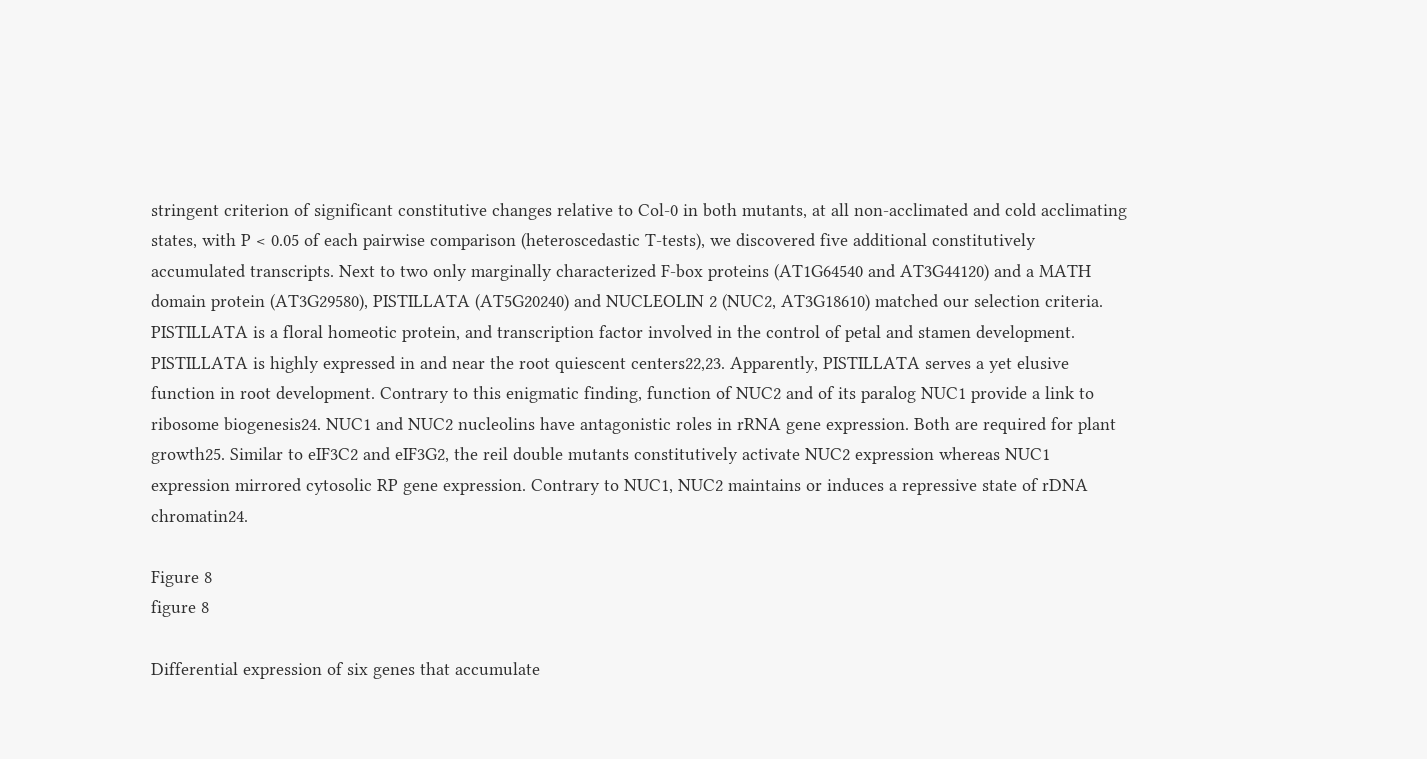stringent criterion of significant constitutive changes relative to Col-0 in both mutants, at all non-acclimated and cold acclimating states, with P < 0.05 of each pairwise comparison (heteroscedastic T-tests), we discovered five additional constitutively accumulated transcripts. Next to two only marginally characterized F-box proteins (AT1G64540 and AT3G44120) and a MATH domain protein (AT3G29580), PISTILLATA (AT5G20240) and NUCLEOLIN 2 (NUC2, AT3G18610) matched our selection criteria. PISTILLATA is a floral homeotic protein, and transcription factor involved in the control of petal and stamen development. PISTILLATA is highly expressed in and near the root quiescent centers22,23. Apparently, PISTILLATA serves a yet elusive function in root development. Contrary to this enigmatic finding, function of NUC2 and of its paralog NUC1 provide a link to ribosome biogenesis24. NUC1 and NUC2 nucleolins have antagonistic roles in rRNA gene expression. Both are required for plant growth25. Similar to eIF3C2 and eIF3G2, the reil double mutants constitutively activate NUC2 expression whereas NUC1 expression mirrored cytosolic RP gene expression. Contrary to NUC1, NUC2 maintains or induces a repressive state of rDNA chromatin24.

Figure 8
figure 8

Differential expression of six genes that accumulate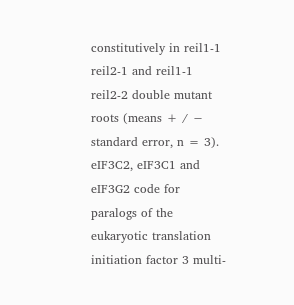constitutively in reil1-1 reil2-1 and reil1-1 reil2-2 double mutant roots (means + / − standard error, n = 3). eIF3C2, eIF3C1 and eIF3G2 code for paralogs of the eukaryotic translation initiation factor 3 multi-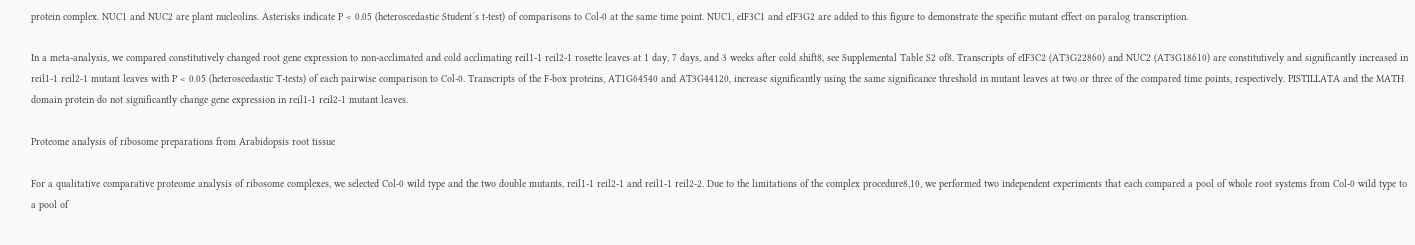protein complex. NUC1 and NUC2 are plant nucleolins. Asterisks indicate P < 0.05 (heteroscedastic Student´s t-test) of comparisons to Col-0 at the same time point. NUC1, eIF3C1 and eIF3G2 are added to this figure to demonstrate the specific mutant effect on paralog transcription.

In a meta-analysis, we compared constitutively changed root gene expression to non-acclimated and cold acclimating reil1-1 reil2-1 rosette leaves at 1 day, 7 days, and 3 weeks after cold shift8, see Supplemental Table S2 of8. Transcripts of eIF3C2 (AT3G22860) and NUC2 (AT3G18610) are constitutively and significantly increased in reil1-1 reil2-1 mutant leaves with P < 0.05 (heteroscedastic T-tests) of each pairwise comparison to Col-0. Transcripts of the F-box proteins, AT1G64540 and AT3G44120, increase significantly using the same significance threshold in mutant leaves at two or three of the compared time points, respectively. PISTILLATA and the MATH domain protein do not significantly change gene expression in reil1-1 reil2-1 mutant leaves.

Proteome analysis of ribosome preparations from Arabidopsis root tissue

For a qualitative comparative proteome analysis of ribosome complexes, we selected Col-0 wild type and the two double mutants, reil1-1 reil2-1 and reil1-1 reil2-2. Due to the limitations of the complex procedure8,10, we performed two independent experiments that each compared a pool of whole root systems from Col-0 wild type to a pool of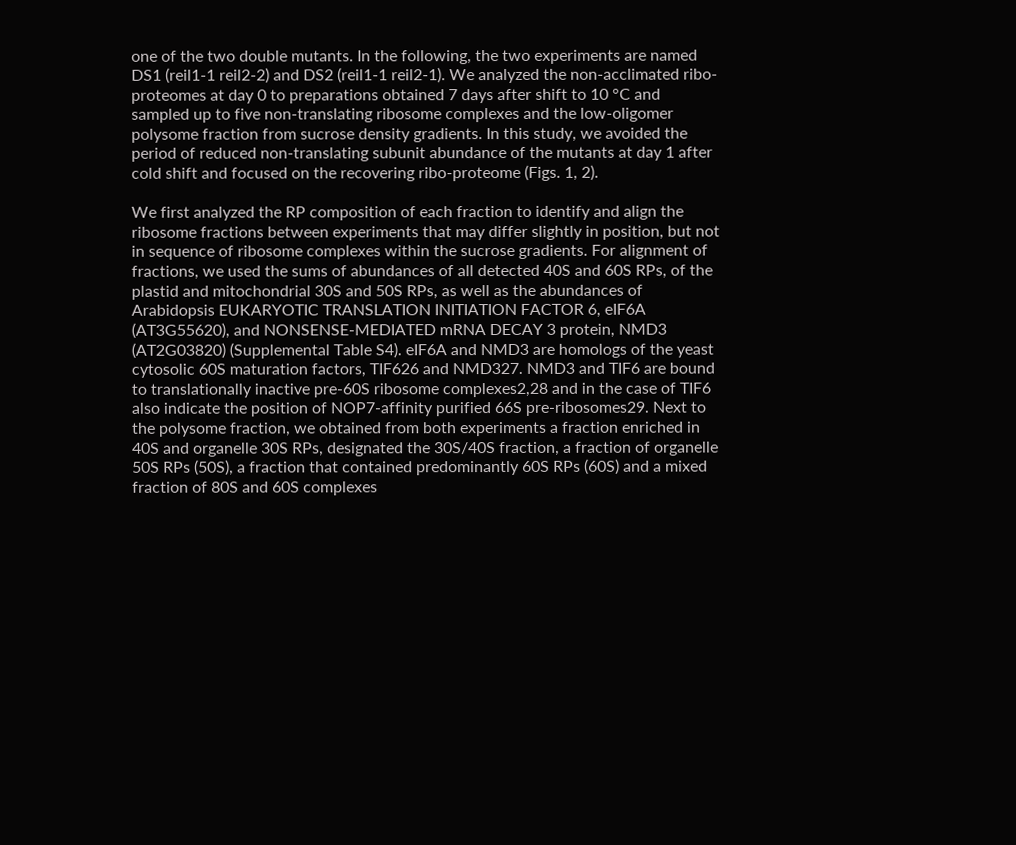one of the two double mutants. In the following, the two experiments are named DS1 (reil1-1 reil2-2) and DS2 (reil1-1 reil2-1). We analyzed the non-acclimated ribo-proteomes at day 0 to preparations obtained 7 days after shift to 10 °C and sampled up to five non-translating ribosome complexes and the low-oligomer polysome fraction from sucrose density gradients. In this study, we avoided the period of reduced non-translating subunit abundance of the mutants at day 1 after cold shift and focused on the recovering ribo-proteome (Figs. 1, 2).

We first analyzed the RP composition of each fraction to identify and align the ribosome fractions between experiments that may differ slightly in position, but not in sequence of ribosome complexes within the sucrose gradients. For alignment of fractions, we used the sums of abundances of all detected 40S and 60S RPs, of the plastid and mitochondrial 30S and 50S RPs, as well as the abundances of Arabidopsis EUKARYOTIC TRANSLATION INITIATION FACTOR 6, eIF6A (AT3G55620), and NONSENSE-MEDIATED mRNA DECAY 3 protein, NMD3 (AT2G03820) (Supplemental Table S4). eIF6A and NMD3 are homologs of the yeast cytosolic 60S maturation factors, TIF626 and NMD327. NMD3 and TIF6 are bound to translationally inactive pre-60S ribosome complexes2,28 and in the case of TIF6 also indicate the position of NOP7-affinity purified 66S pre-ribosomes29. Next to the polysome fraction, we obtained from both experiments a fraction enriched in 40S and organelle 30S RPs, designated the 30S/40S fraction, a fraction of organelle 50S RPs (50S), a fraction that contained predominantly 60S RPs (60S) and a mixed fraction of 80S and 60S complexes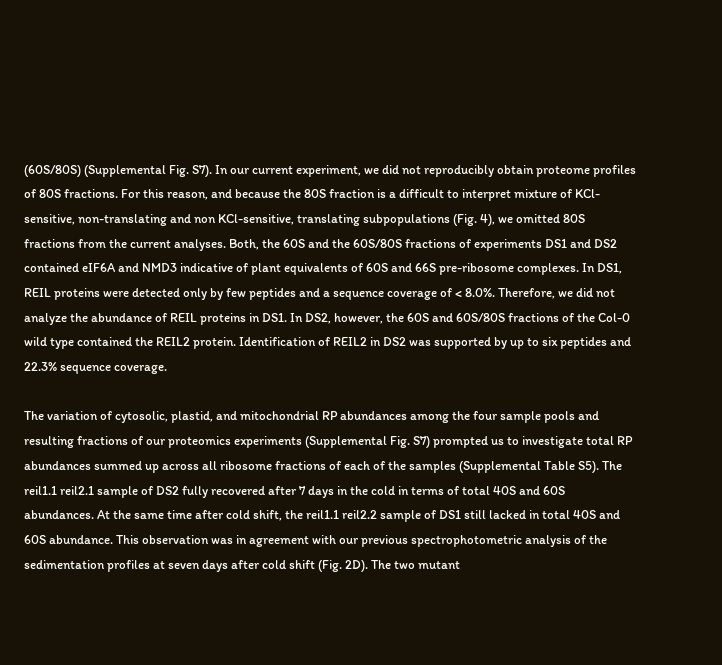(60S/80S) (Supplemental Fig. S7). In our current experiment, we did not reproducibly obtain proteome profiles of 80S fractions. For this reason, and because the 80S fraction is a difficult to interpret mixture of KCl-sensitive, non-translating and non KCl-sensitive, translating subpopulations (Fig. 4), we omitted 80S fractions from the current analyses. Both, the 60S and the 60S/80S fractions of experiments DS1 and DS2 contained eIF6A and NMD3 indicative of plant equivalents of 60S and 66S pre-ribosome complexes. In DS1, REIL proteins were detected only by few peptides and a sequence coverage of < 8.0%. Therefore, we did not analyze the abundance of REIL proteins in DS1. In DS2, however, the 60S and 60S/80S fractions of the Col-0 wild type contained the REIL2 protein. Identification of REIL2 in DS2 was supported by up to six peptides and 22.3% sequence coverage.

The variation of cytosolic, plastid, and mitochondrial RP abundances among the four sample pools and resulting fractions of our proteomics experiments (Supplemental Fig. S7) prompted us to investigate total RP abundances summed up across all ribosome fractions of each of the samples (Supplemental Table S5). The reil1.1 reil2.1 sample of DS2 fully recovered after 7 days in the cold in terms of total 40S and 60S abundances. At the same time after cold shift, the reil1.1 reil2.2 sample of DS1 still lacked in total 40S and 60S abundance. This observation was in agreement with our previous spectrophotometric analysis of the sedimentation profiles at seven days after cold shift (Fig. 2D). The two mutant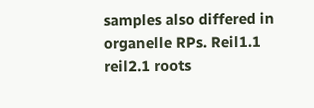samples also differed in organelle RPs. Reil1.1 reil2.1 roots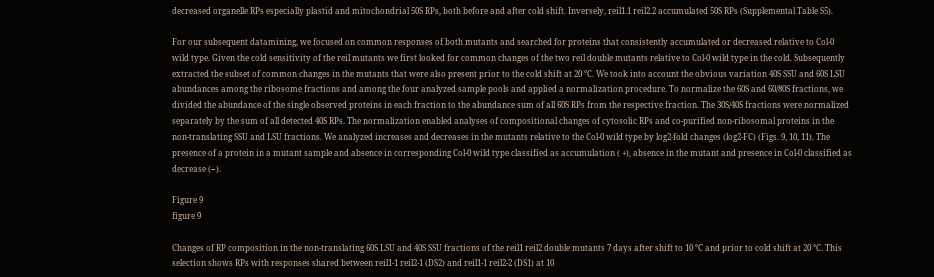decreased organelle RPs especially plastid and mitochondrial 50S RPs, both before and after cold shift. Inversely, reil1.1 reil2.2 accumulated 50S RPs (Supplemental Table S5).

For our subsequent datamining, we focused on common responses of both mutants and searched for proteins that consistently accumulated or decreased relative to Col-0 wild type. Given the cold sensitivity of the reil mutants we first looked for common changes of the two reil double mutants relative to Col-0 wild type in the cold. Subsequently extracted the subset of common changes in the mutants that were also present prior to the cold shift at 20 °C. We took into account the obvious variation 40S SSU and 60S LSU abundances among the ribosome fractions and among the four analyzed sample pools and applied a normalization procedure. To normalize the 60S and 60/80S fractions, we divided the abundance of the single observed proteins in each fraction to the abundance sum of all 60S RPs from the respective fraction. The 30S/40S fractions were normalized separately by the sum of all detected 40S RPs. The normalization enabled analyses of compositional changes of cytosolic RPs and co-purified non-ribosomal proteins in the non-translating SSU and LSU fractions. We analyzed increases and decreases in the mutants relative to the Col-0 wild type by log2-fold changes (log2-FC) (Figs. 9, 10, 11). The presence of a protein in a mutant sample and absence in corresponding Col-0 wild type classified as accumulation ( +), absence in the mutant and presence in Col-0 classified as decrease (−).

Figure 9
figure 9

Changes of RP composition in the non-translating 60S LSU and 40S SSU fractions of the reil1 reil2 double mutants 7 days after shift to 10 °C and prior to cold shift at 20 °C. This selection shows RPs with responses shared between reil1-1 reil2-1 (DS2) and reil1-1 reil2-2 (DS1) at 10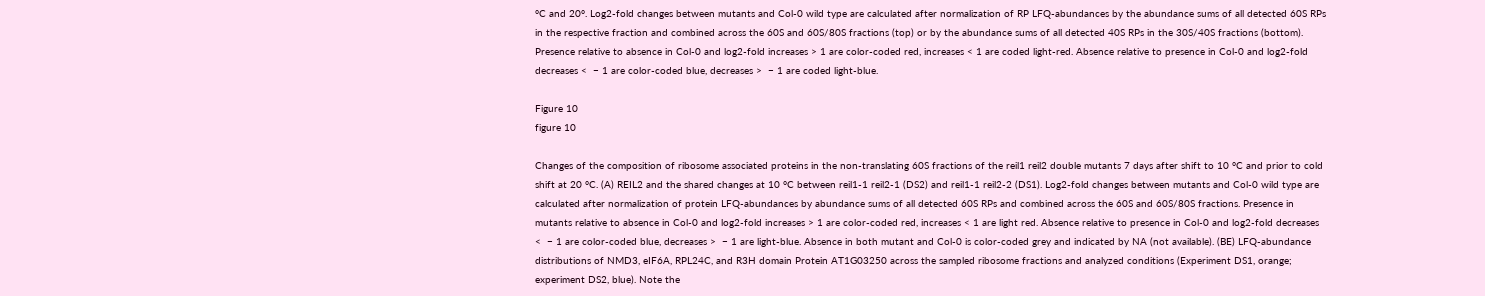°C and 20°. Log2-fold changes between mutants and Col-0 wild type are calculated after normalization of RP LFQ-abundances by the abundance sums of all detected 60S RPs in the respective fraction and combined across the 60S and 60S/80S fractions (top) or by the abundance sums of all detected 40S RPs in the 30S/40S fractions (bottom). Presence relative to absence in Col-0 and log2-fold increases > 1 are color-coded red, increases < 1 are coded light-red. Absence relative to presence in Col-0 and log2-fold decreases <  − 1 are color-coded blue, decreases >  − 1 are coded light-blue.

Figure 10
figure 10

Changes of the composition of ribosome associated proteins in the non-translating 60S fractions of the reil1 reil2 double mutants 7 days after shift to 10 °C and prior to cold shift at 20 °C. (A) REIL2 and the shared changes at 10 °C between reil1-1 reil2-1 (DS2) and reil1-1 reil2-2 (DS1). Log2-fold changes between mutants and Col-0 wild type are calculated after normalization of protein LFQ-abundances by abundance sums of all detected 60S RPs and combined across the 60S and 60S/80S fractions. Presence in mutants relative to absence in Col-0 and log2-fold increases > 1 are color-coded red, increases < 1 are light red. Absence relative to presence in Col-0 and log2-fold decreases <  − 1 are color-coded blue, decreases >  − 1 are light-blue. Absence in both mutant and Col-0 is color-coded grey and indicated by NA (not available). (BE) LFQ-abundance distributions of NMD3, eIF6A, RPL24C, and R3H domain Protein AT1G03250 across the sampled ribosome fractions and analyzed conditions (Experiment DS1, orange; experiment DS2, blue). Note the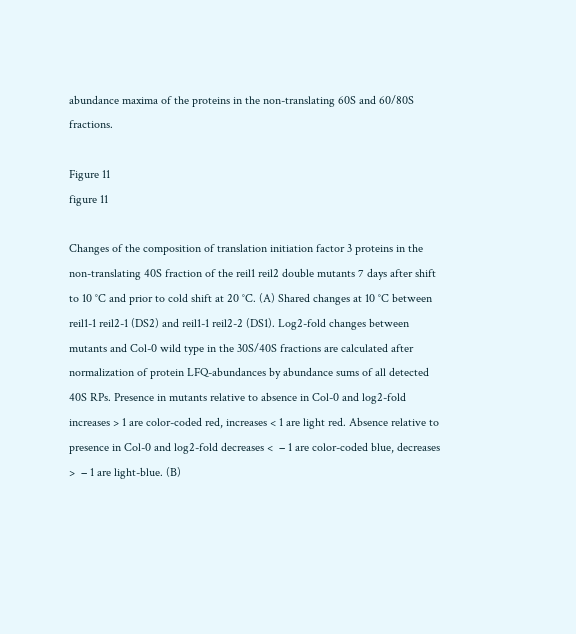abundance maxima of the proteins in the non-translating 60S and 60/80S fractions.

Figure 11
figure 11

Changes of the composition of translation initiation factor 3 proteins in the non-translating 40S fraction of the reil1 reil2 double mutants 7 days after shift to 10 °C and prior to cold shift at 20 °C. (A) Shared changes at 10 °C between reil1-1 reil2-1 (DS2) and reil1-1 reil2-2 (DS1). Log2-fold changes between mutants and Col-0 wild type in the 30S/40S fractions are calculated after normalization of protein LFQ-abundances by abundance sums of all detected 40S RPs. Presence in mutants relative to absence in Col-0 and log2-fold increases > 1 are color-coded red, increases < 1 are light red. Absence relative to presence in Col-0 and log2-fold decreases <  − 1 are color-coded blue, decreases >  − 1 are light-blue. (B)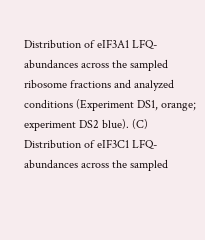Distribution of eIF3A1 LFQ-abundances across the sampled ribosome fractions and analyzed conditions (Experiment DS1, orange; experiment DS2 blue). (C) Distribution of eIF3C1 LFQ-abundances across the sampled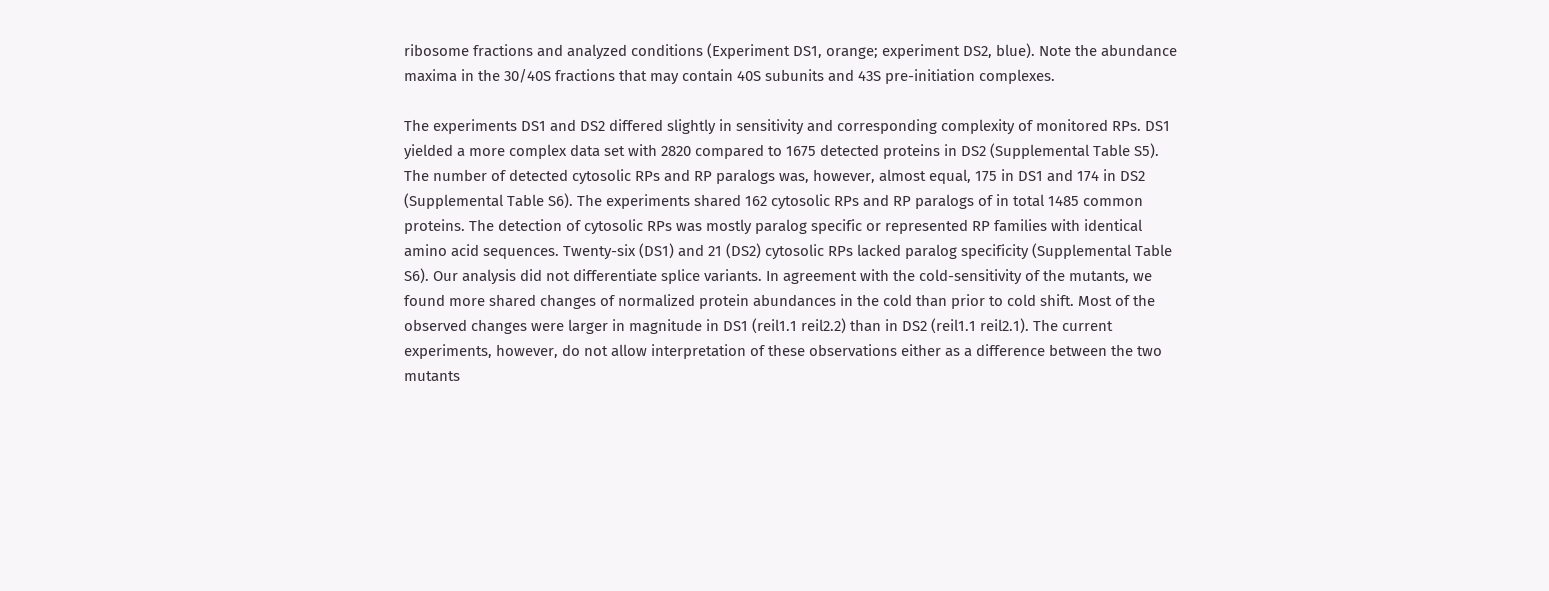ribosome fractions and analyzed conditions (Experiment DS1, orange; experiment DS2, blue). Note the abundance maxima in the 30/40S fractions that may contain 40S subunits and 43S pre-initiation complexes.

The experiments DS1 and DS2 differed slightly in sensitivity and corresponding complexity of monitored RPs. DS1 yielded a more complex data set with 2820 compared to 1675 detected proteins in DS2 (Supplemental Table S5). The number of detected cytosolic RPs and RP paralogs was, however, almost equal, 175 in DS1 and 174 in DS2 (Supplemental Table S6). The experiments shared 162 cytosolic RPs and RP paralogs of in total 1485 common proteins. The detection of cytosolic RPs was mostly paralog specific or represented RP families with identical amino acid sequences. Twenty-six (DS1) and 21 (DS2) cytosolic RPs lacked paralog specificity (Supplemental Table S6). Our analysis did not differentiate splice variants. In agreement with the cold-sensitivity of the mutants, we found more shared changes of normalized protein abundances in the cold than prior to cold shift. Most of the observed changes were larger in magnitude in DS1 (reil1.1 reil2.2) than in DS2 (reil1.1 reil2.1). The current experiments, however, do not allow interpretation of these observations either as a difference between the two mutants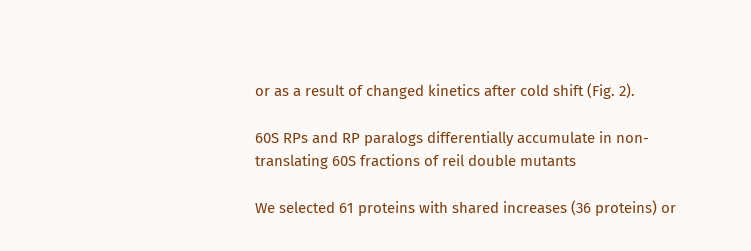or as a result of changed kinetics after cold shift (Fig. 2).

60S RPs and RP paralogs differentially accumulate in non-translating 60S fractions of reil double mutants

We selected 61 proteins with shared increases (36 proteins) or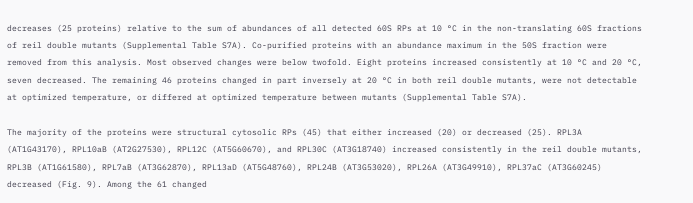decreases (25 proteins) relative to the sum of abundances of all detected 60S RPs at 10 °C in the non-translating 60S fractions of reil double mutants (Supplemental Table S7A). Co-purified proteins with an abundance maximum in the 50S fraction were removed from this analysis. Most observed changes were below twofold. Eight proteins increased consistently at 10 °C and 20 °C, seven decreased. The remaining 46 proteins changed in part inversely at 20 °C in both reil double mutants, were not detectable at optimized temperature, or differed at optimized temperature between mutants (Supplemental Table S7A).

The majority of the proteins were structural cytosolic RPs (45) that either increased (20) or decreased (25). RPL3A (AT1G43170), RPL10aB (AT2G27530), RPL12C (AT5G60670), and RPL30C (AT3G18740) increased consistently in the reil double mutants, RPL3B (AT1G61580), RPL7aB (AT3G62870), RPL13aD (AT5G48760), RPL24B (AT3G53020), RPL26A (AT3G49910), RPL37aC (AT3G60245) decreased (Fig. 9). Among the 61 changed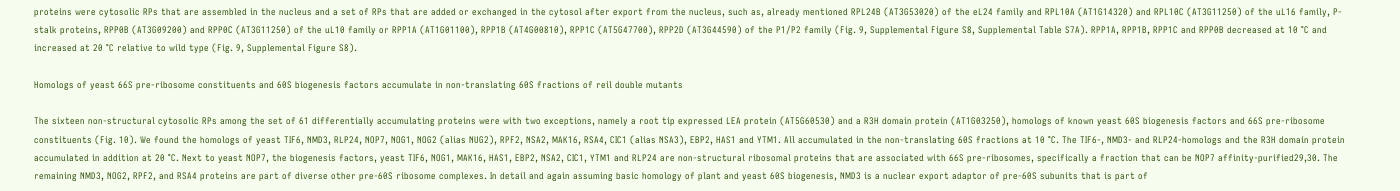proteins were cytosolic RPs that are assembled in the nucleus and a set of RPs that are added or exchanged in the cytosol after export from the nucleus, such as, already mentioned RPL24B (AT3G53020) of the eL24 family and RPL10A (AT1G14320) and RPL10C (AT3G11250) of the uL16 family, P-stalk proteins, RPP0B (AT3G09200) and RPP0C (AT3G11250) of the uL10 family or RPP1A (AT1G01100), RPP1B (AT4G00810), RPP1C (AT5G47700), RPP2D (AT3G44590) of the P1/P2 family (Fig. 9, Supplemental Figure S8, Supplemental Table S7A). RPP1A, RPP1B, RPP1C and RPP0B decreased at 10 °C and increased at 20 °C relative to wild type (Fig. 9, Supplemental Figure S8).

Homologs of yeast 66S pre-ribosome constituents and 60S biogenesis factors accumulate in non-translating 60S fractions of reil double mutants

The sixteen non-structural cytosolic RPs among the set of 61 differentially accumulating proteins were with two exceptions, namely a root tip expressed LEA protein (AT5G60530) and a R3H domain protein (AT1G03250), homologs of known yeast 60S biogenesis factors and 66S pre-ribosome constituents (Fig. 10). We found the homologs of yeast TIF6, NMD3, RLP24, NOP7, NOG1, NOG2 (alias NUG2), RPF2, NSA2, MAK16, RSA4, CIC1 (alias NSA3), EBP2, HAS1 and YTM1. All accumulated in the non-translating 60S fractions at 10 °C. The TIF6-, NMD3- and RLP24-homologs and the R3H domain protein accumulated in addition at 20 °C. Next to yeast NOP7, the biogenesis factors, yeast TIF6, NOG1, MAK16, HAS1, EBP2, NSA2, CIC1, YTM1 and RLP24 are non-structural ribosomal proteins that are associated with 66S pre-ribosomes, specifically a fraction that can be NOP7 affinity-purified29,30. The remaining NMD3, NOG2, RPF2, and RSA4 proteins are part of diverse other pre-60S ribosome complexes. In detail and again assuming basic homology of plant and yeast 60S biogenesis, NMD3 is a nuclear export adaptor of pre-60S subunits that is part of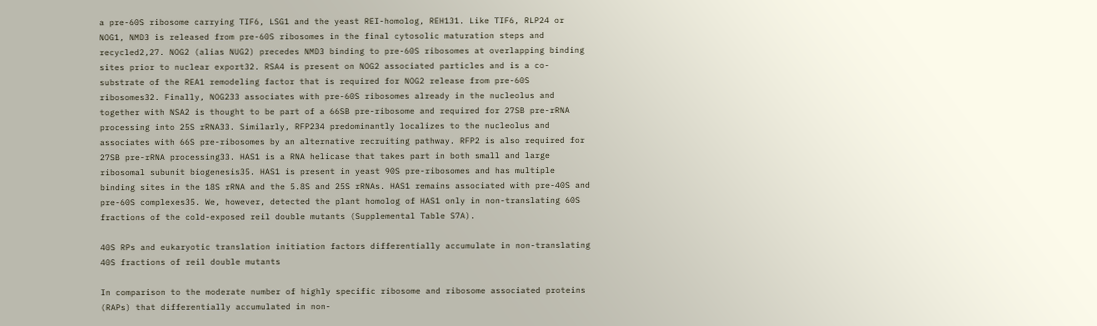a pre-60S ribosome carrying TIF6, LSG1 and the yeast REI-homolog, REH131. Like TIF6, RLP24 or NOG1, NMD3 is released from pre-60S ribosomes in the final cytosolic maturation steps and recycled2,27. NOG2 (alias NUG2) precedes NMD3 binding to pre-60S ribosomes at overlapping binding sites prior to nuclear export32. RSA4 is present on NOG2 associated particles and is a co-substrate of the REA1 remodeling factor that is required for NOG2 release from pre-60S ribosomes32. Finally, NOG233 associates with pre-60S ribosomes already in the nucleolus and together with NSA2 is thought to be part of a 66SB pre-ribosome and required for 27SB pre-rRNA processing into 25S rRNA33. Similarly, RFP234 predominantly localizes to the nucleolus and associates with 66S pre-ribosomes by an alternative recruiting pathway. RFP2 is also required for 27SB pre-rRNA processing33. HAS1 is a RNA helicase that takes part in both small and large ribosomal subunit biogenesis35. HAS1 is present in yeast 90S pre-ribosomes and has multiple binding sites in the 18S rRNA and the 5.8S and 25S rRNAs. HAS1 remains associated with pre-40S and pre-60S complexes35. We, however, detected the plant homolog of HAS1 only in non-translating 60S fractions of the cold-exposed reil double mutants (Supplemental Table S7A).

40S RPs and eukaryotic translation initiation factors differentially accumulate in non-translating 40S fractions of reil double mutants

In comparison to the moderate number of highly specific ribosome and ribosome associated proteins (RAPs) that differentially accumulated in non-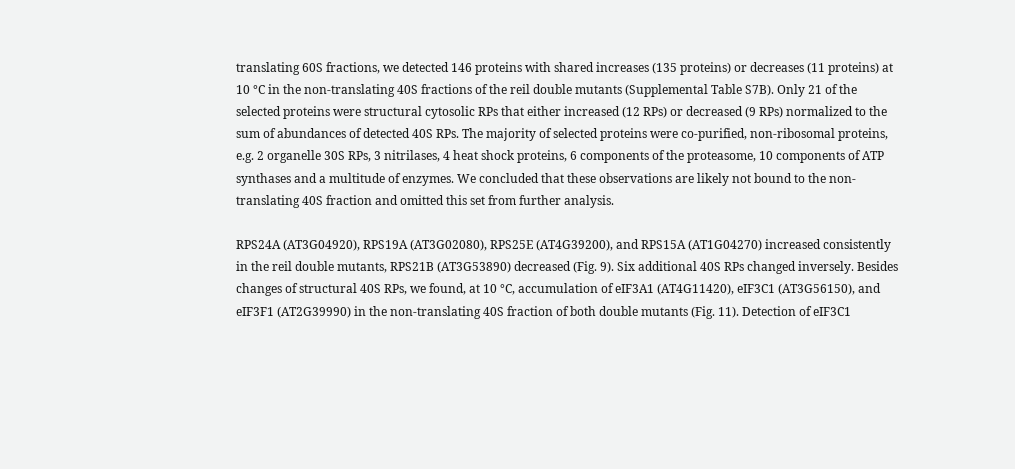translating 60S fractions, we detected 146 proteins with shared increases (135 proteins) or decreases (11 proteins) at 10 °C in the non-translating 40S fractions of the reil double mutants (Supplemental Table S7B). Only 21 of the selected proteins were structural cytosolic RPs that either increased (12 RPs) or decreased (9 RPs) normalized to the sum of abundances of detected 40S RPs. The majority of selected proteins were co-purified, non-ribosomal proteins, e.g. 2 organelle 30S RPs, 3 nitrilases, 4 heat shock proteins, 6 components of the proteasome, 10 components of ATP synthases and a multitude of enzymes. We concluded that these observations are likely not bound to the non-translating 40S fraction and omitted this set from further analysis.

RPS24A (AT3G04920), RPS19A (AT3G02080), RPS25E (AT4G39200), and RPS15A (AT1G04270) increased consistently in the reil double mutants, RPS21B (AT3G53890) decreased (Fig. 9). Six additional 40S RPs changed inversely. Besides changes of structural 40S RPs, we found, at 10 °C, accumulation of eIF3A1 (AT4G11420), eIF3C1 (AT3G56150), and eIF3F1 (AT2G39990) in the non-translating 40S fraction of both double mutants (Fig. 11). Detection of eIF3C1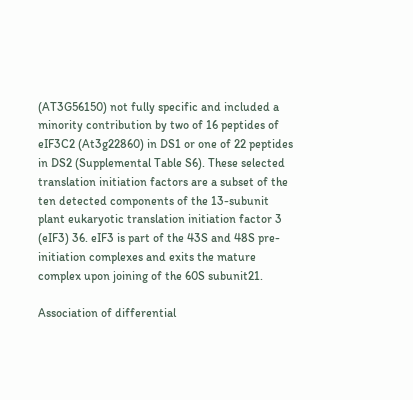(AT3G56150) not fully specific and included a minority contribution by two of 16 peptides of eIF3C2 (At3g22860) in DS1 or one of 22 peptides in DS2 (Supplemental Table S6). These selected translation initiation factors are a subset of the ten detected components of the 13-subunit plant eukaryotic translation initiation factor 3 (eIF3) 36. eIF3 is part of the 43S and 48S pre-initiation complexes and exits the mature complex upon joining of the 60S subunit21.

Association of differential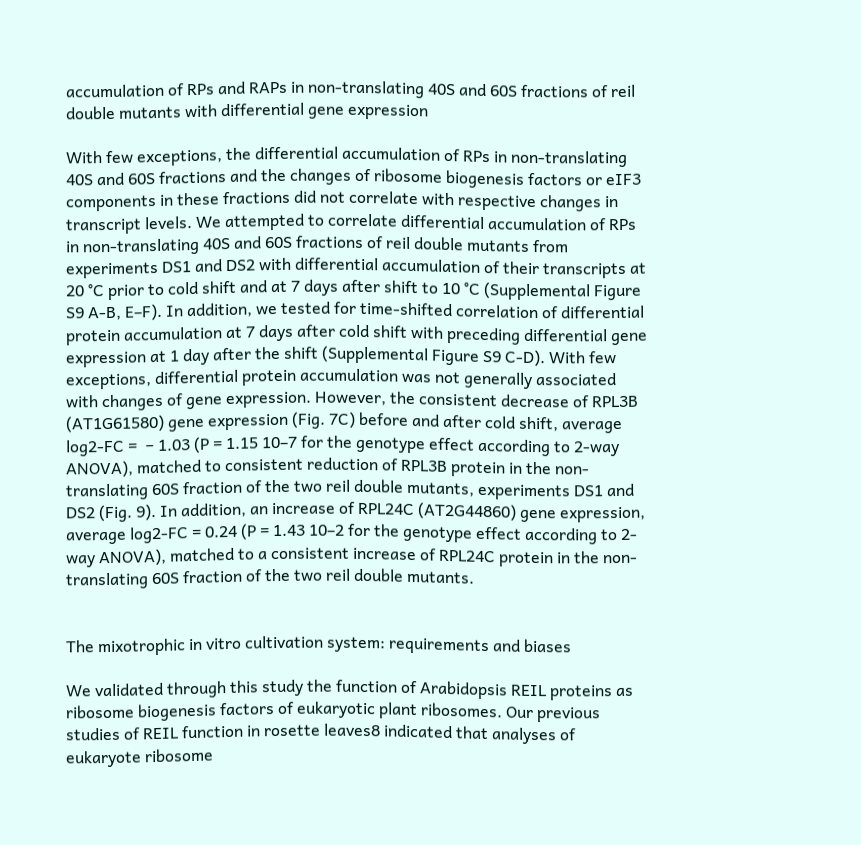accumulation of RPs and RAPs in non-translating 40S and 60S fractions of reil double mutants with differential gene expression

With few exceptions, the differential accumulation of RPs in non-translating 40S and 60S fractions and the changes of ribosome biogenesis factors or eIF3 components in these fractions did not correlate with respective changes in transcript levels. We attempted to correlate differential accumulation of RPs in non-translating 40S and 60S fractions of reil double mutants from experiments DS1 and DS2 with differential accumulation of their transcripts at 20 °C prior to cold shift and at 7 days after shift to 10 °C (Supplemental Figure S9 A-B, E–F). In addition, we tested for time-shifted correlation of differential protein accumulation at 7 days after cold shift with preceding differential gene expression at 1 day after the shift (Supplemental Figure S9 C-D). With few exceptions, differential protein accumulation was not generally associated with changes of gene expression. However, the consistent decrease of RPL3B (AT1G61580) gene expression (Fig. 7C) before and after cold shift, average log2-FC =  − 1.03 (P = 1.15 10–7 for the genotype effect according to 2-way ANOVA), matched to consistent reduction of RPL3B protein in the non-translating 60S fraction of the two reil double mutants, experiments DS1 and DS2 (Fig. 9). In addition, an increase of RPL24C (AT2G44860) gene expression, average log2-FC = 0.24 (P = 1.43 10–2 for the genotype effect according to 2-way ANOVA), matched to a consistent increase of RPL24C protein in the non-translating 60S fraction of the two reil double mutants.


The mixotrophic in vitro cultivation system: requirements and biases

We validated through this study the function of Arabidopsis REIL proteins as ribosome biogenesis factors of eukaryotic plant ribosomes. Our previous studies of REIL function in rosette leaves8 indicated that analyses of eukaryote ribosome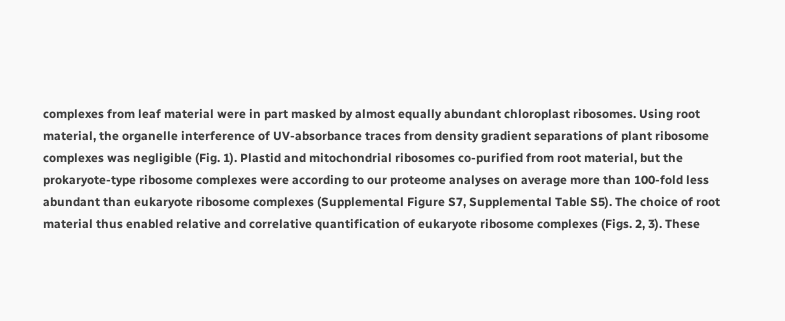complexes from leaf material were in part masked by almost equally abundant chloroplast ribosomes. Using root material, the organelle interference of UV-absorbance traces from density gradient separations of plant ribosome complexes was negligible (Fig. 1). Plastid and mitochondrial ribosomes co-purified from root material, but the prokaryote-type ribosome complexes were according to our proteome analyses on average more than 100-fold less abundant than eukaryote ribosome complexes (Supplemental Figure S7, Supplemental Table S5). The choice of root material thus enabled relative and correlative quantification of eukaryote ribosome complexes (Figs. 2, 3). These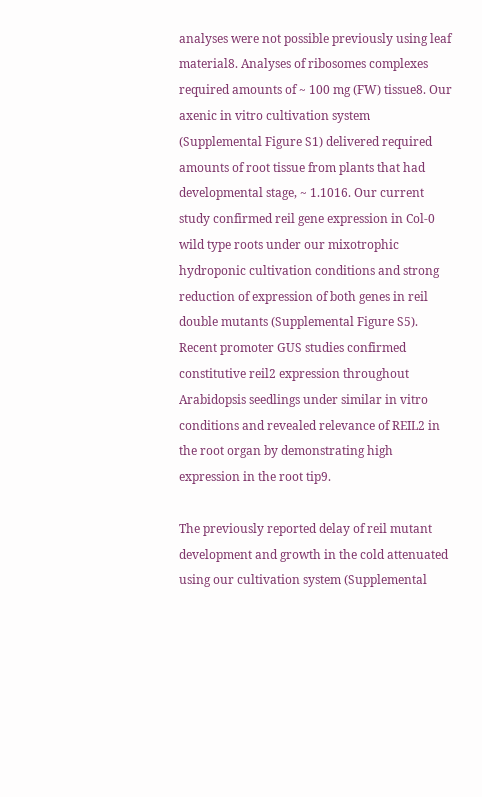analyses were not possible previously using leaf material8. Analyses of ribosomes complexes required amounts of ~ 100 mg (FW) tissue8. Our axenic in vitro cultivation system (Supplemental Figure S1) delivered required amounts of root tissue from plants that had developmental stage, ~ 1.1016. Our current study confirmed reil gene expression in Col-0 wild type roots under our mixotrophic hydroponic cultivation conditions and strong reduction of expression of both genes in reil double mutants (Supplemental Figure S5). Recent promoter GUS studies confirmed constitutive reil2 expression throughout Arabidopsis seedlings under similar in vitro conditions and revealed relevance of REIL2 in the root organ by demonstrating high expression in the root tip9.

The previously reported delay of reil mutant development and growth in the cold attenuated using our cultivation system (Supplemental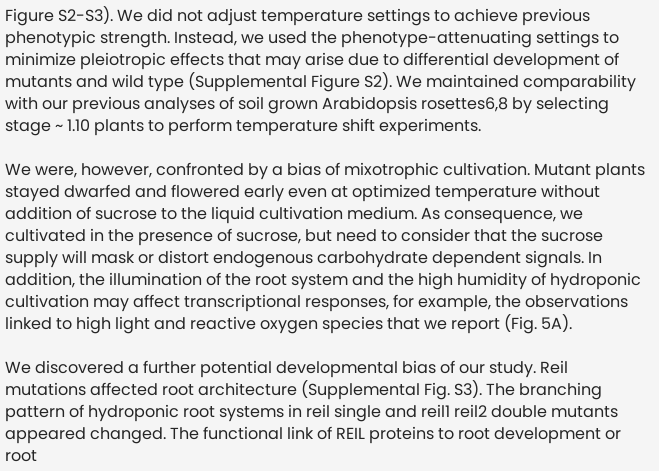Figure S2-S3). We did not adjust temperature settings to achieve previous phenotypic strength. Instead, we used the phenotype-attenuating settings to minimize pleiotropic effects that may arise due to differential development of mutants and wild type (Supplemental Figure S2). We maintained comparability with our previous analyses of soil grown Arabidopsis rosettes6,8 by selecting stage ~ 1.10 plants to perform temperature shift experiments.

We were, however, confronted by a bias of mixotrophic cultivation. Mutant plants stayed dwarfed and flowered early even at optimized temperature without addition of sucrose to the liquid cultivation medium. As consequence, we cultivated in the presence of sucrose, but need to consider that the sucrose supply will mask or distort endogenous carbohydrate dependent signals. In addition, the illumination of the root system and the high humidity of hydroponic cultivation may affect transcriptional responses, for example, the observations linked to high light and reactive oxygen species that we report (Fig. 5A).

We discovered a further potential developmental bias of our study. Reil mutations affected root architecture (Supplemental Fig. S3). The branching pattern of hydroponic root systems in reil single and reil1 reil2 double mutants appeared changed. The functional link of REIL proteins to root development or root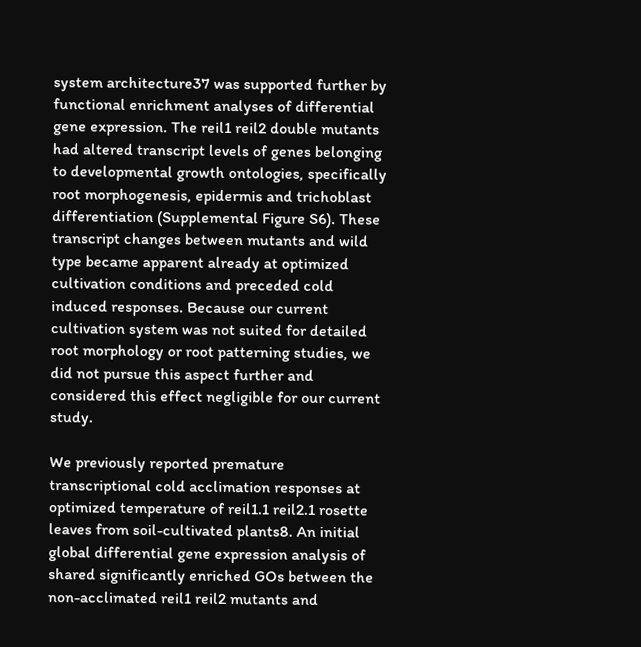system architecture37 was supported further by functional enrichment analyses of differential gene expression. The reil1 reil2 double mutants had altered transcript levels of genes belonging to developmental growth ontologies, specifically root morphogenesis, epidermis and trichoblast differentiation (Supplemental Figure S6). These transcript changes between mutants and wild type became apparent already at optimized cultivation conditions and preceded cold induced responses. Because our current cultivation system was not suited for detailed root morphology or root patterning studies, we did not pursue this aspect further and considered this effect negligible for our current study.

We previously reported premature transcriptional cold acclimation responses at optimized temperature of reil1.1 reil2.1 rosette leaves from soil-cultivated plants8. An initial global differential gene expression analysis of shared significantly enriched GOs between the non-acclimated reil1 reil2 mutants and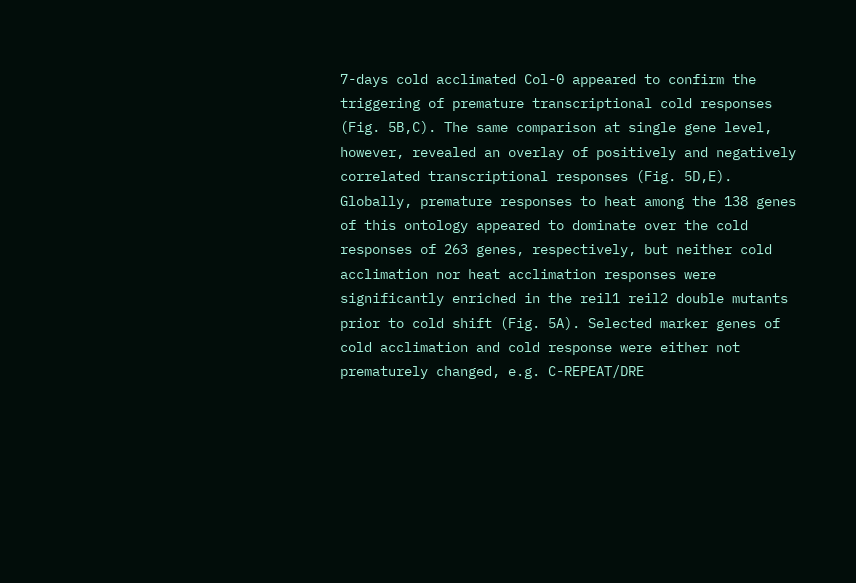7-days cold acclimated Col-0 appeared to confirm the triggering of premature transcriptional cold responses (Fig. 5B,C). The same comparison at single gene level, however, revealed an overlay of positively and negatively correlated transcriptional responses (Fig. 5D,E). Globally, premature responses to heat among the 138 genes of this ontology appeared to dominate over the cold responses of 263 genes, respectively, but neither cold acclimation nor heat acclimation responses were significantly enriched in the reil1 reil2 double mutants prior to cold shift (Fig. 5A). Selected marker genes of cold acclimation and cold response were either not prematurely changed, e.g. C-REPEAT/DRE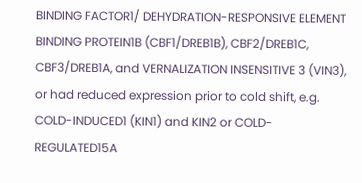BINDING FACTOR1/ DEHYDRATION-RESPONSIVE ELEMENT BINDING PROTEIN1B (CBF1/DREB1B), CBF2/DREB1C, CBF3/DREB1A, and VERNALIZATION INSENSITIVE 3 (VIN3), or had reduced expression prior to cold shift, e.g. COLD-INDUCED1 (KIN1) and KIN2 or COLD-REGULATED15A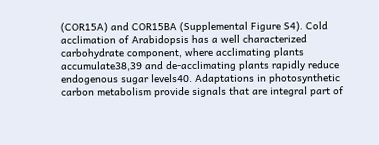(COR15A) and COR15BA (Supplemental Figure S4). Cold acclimation of Arabidopsis has a well characterized carbohydrate component, where acclimating plants accumulate38,39 and de-acclimating plants rapidly reduce endogenous sugar levels40. Adaptations in photosynthetic carbon metabolism provide signals that are integral part of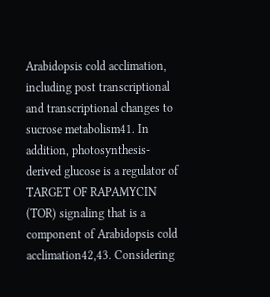Arabidopsis cold acclimation, including post transcriptional and transcriptional changes to sucrose metabolism41. In addition, photosynthesis-derived glucose is a regulator of TARGET OF RAPAMYCIN (TOR) signaling that is a component of Arabidopsis cold acclimation42,43. Considering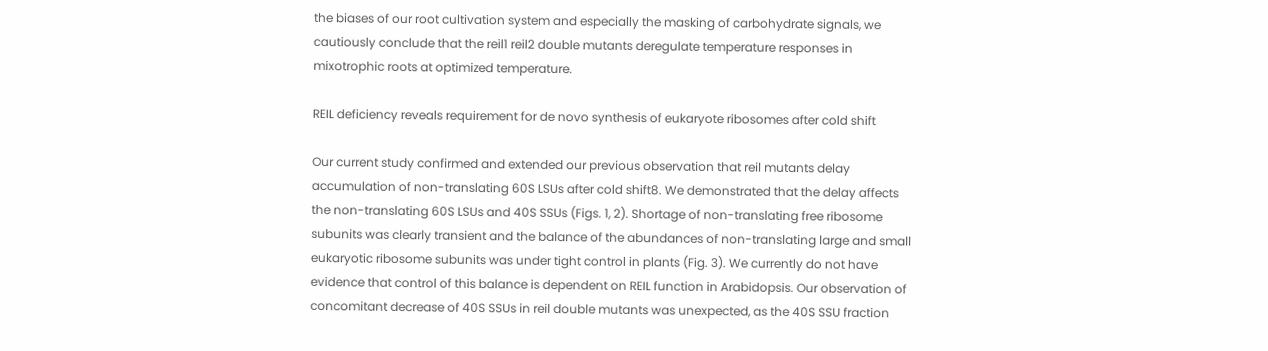the biases of our root cultivation system and especially the masking of carbohydrate signals, we cautiously conclude that the reil1 reil2 double mutants deregulate temperature responses in mixotrophic roots at optimized temperature.

REIL deficiency reveals requirement for de novo synthesis of eukaryote ribosomes after cold shift

Our current study confirmed and extended our previous observation that reil mutants delay accumulation of non-translating 60S LSUs after cold shift8. We demonstrated that the delay affects the non-translating 60S LSUs and 40S SSUs (Figs. 1, 2). Shortage of non-translating free ribosome subunits was clearly transient and the balance of the abundances of non-translating large and small eukaryotic ribosome subunits was under tight control in plants (Fig. 3). We currently do not have evidence that control of this balance is dependent on REIL function in Arabidopsis. Our observation of concomitant decrease of 40S SSUs in reil double mutants was unexpected, as the 40S SSU fraction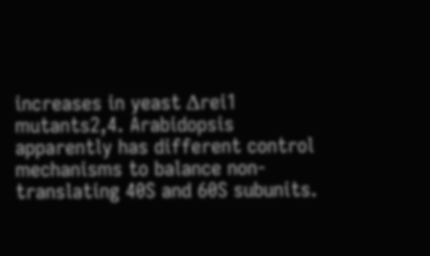increases in yeast Δrei1 mutants2,4. Arabidopsis apparently has different control mechanisms to balance non-translating 40S and 60S subunits.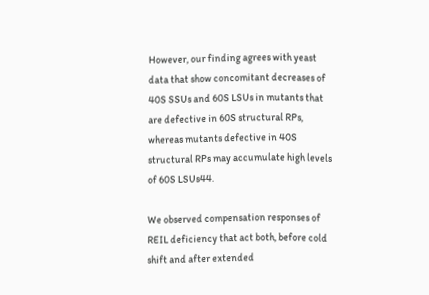However, our finding agrees with yeast data that show concomitant decreases of 40S SSUs and 60S LSUs in mutants that are defective in 60S structural RPs, whereas mutants defective in 40S structural RPs may accumulate high levels of 60S LSUs44.

We observed compensation responses of REIL deficiency that act both, before cold shift and after extended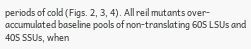periods of cold (Figs. 2, 3, 4). All reil mutants over-accumulated baseline pools of non-translating 60S LSUs and 40S SSUs, when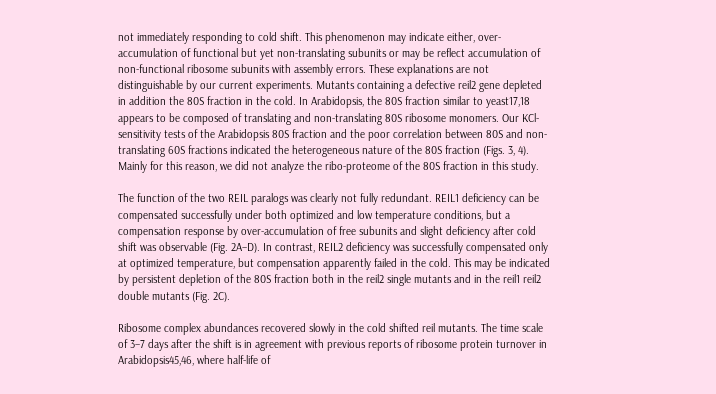not immediately responding to cold shift. This phenomenon may indicate either, over-accumulation of functional but yet non-translating subunits or may be reflect accumulation of non-functional ribosome subunits with assembly errors. These explanations are not distinguishable by our current experiments. Mutants containing a defective reil2 gene depleted in addition the 80S fraction in the cold. In Arabidopsis, the 80S fraction similar to yeast17,18 appears to be composed of translating and non-translating 80S ribosome monomers. Our KCl-sensitivity tests of the Arabidopsis 80S fraction and the poor correlation between 80S and non-translating 60S fractions indicated the heterogeneous nature of the 80S fraction (Figs. 3, 4). Mainly for this reason, we did not analyze the ribo-proteome of the 80S fraction in this study.

The function of the two REIL paralogs was clearly not fully redundant. REIL1 deficiency can be compensated successfully under both optimized and low temperature conditions, but a compensation response by over-accumulation of free subunits and slight deficiency after cold shift was observable (Fig. 2A–D). In contrast, REIL2 deficiency was successfully compensated only at optimized temperature, but compensation apparently failed in the cold. This may be indicated by persistent depletion of the 80S fraction both in the reil2 single mutants and in the reil1 reil2 double mutants (Fig. 2C).

Ribosome complex abundances recovered slowly in the cold shifted reil mutants. The time scale of 3–7 days after the shift is in agreement with previous reports of ribosome protein turnover in Arabidopsis45,46, where half-life of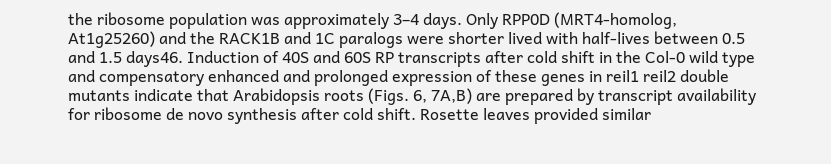the ribosome population was approximately 3–4 days. Only RPP0D (MRT4-homolog, At1g25260) and the RACK1B and 1C paralogs were shorter lived with half-lives between 0.5 and 1.5 days46. Induction of 40S and 60S RP transcripts after cold shift in the Col-0 wild type and compensatory enhanced and prolonged expression of these genes in reil1 reil2 double mutants indicate that Arabidopsis roots (Figs. 6, 7A,B) are prepared by transcript availability for ribosome de novo synthesis after cold shift. Rosette leaves provided similar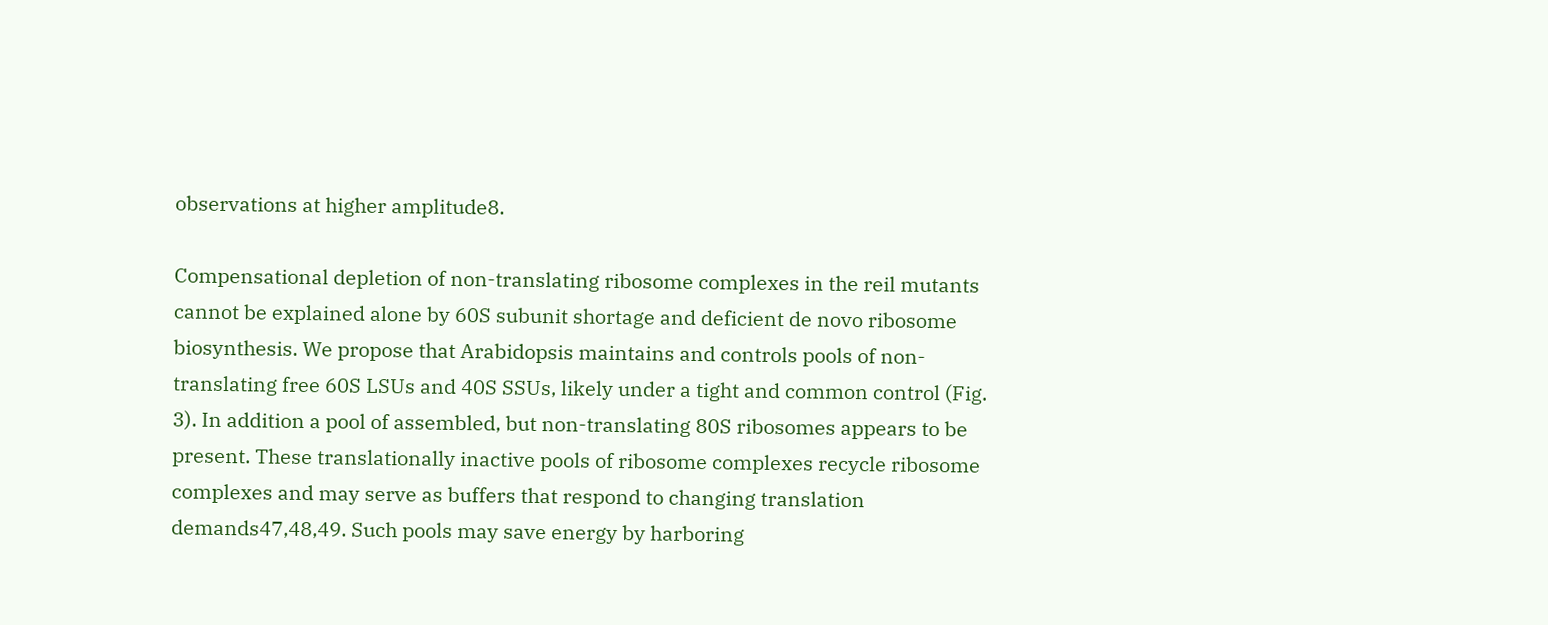observations at higher amplitude8.

Compensational depletion of non-translating ribosome complexes in the reil mutants cannot be explained alone by 60S subunit shortage and deficient de novo ribosome biosynthesis. We propose that Arabidopsis maintains and controls pools of non-translating free 60S LSUs and 40S SSUs, likely under a tight and common control (Fig. 3). In addition a pool of assembled, but non-translating 80S ribosomes appears to be present. These translationally inactive pools of ribosome complexes recycle ribosome complexes and may serve as buffers that respond to changing translation demands47,48,49. Such pools may save energy by harboring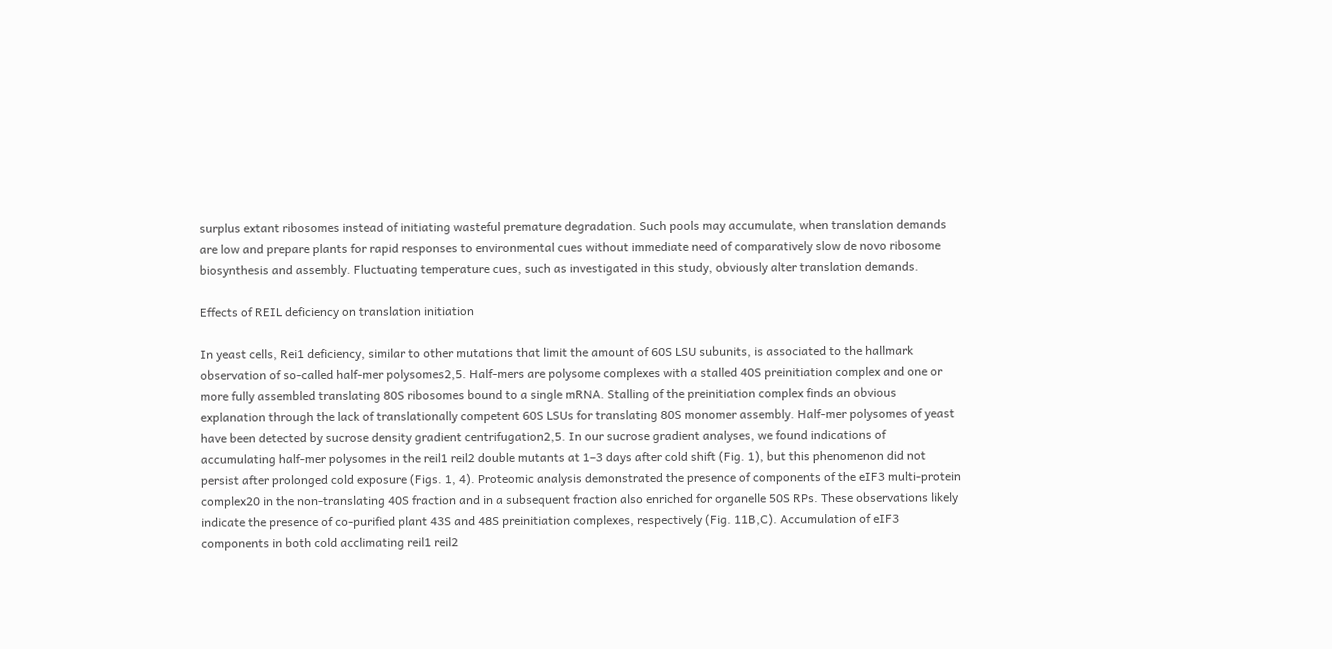surplus extant ribosomes instead of initiating wasteful premature degradation. Such pools may accumulate, when translation demands are low and prepare plants for rapid responses to environmental cues without immediate need of comparatively slow de novo ribosome biosynthesis and assembly. Fluctuating temperature cues, such as investigated in this study, obviously alter translation demands.

Effects of REIL deficiency on translation initiation

In yeast cells, Rei1 deficiency, similar to other mutations that limit the amount of 60S LSU subunits, is associated to the hallmark observation of so-called half-mer polysomes2,5. Half-mers are polysome complexes with a stalled 40S preinitiation complex and one or more fully assembled translating 80S ribosomes bound to a single mRNA. Stalling of the preinitiation complex finds an obvious explanation through the lack of translationally competent 60S LSUs for translating 80S monomer assembly. Half-mer polysomes of yeast have been detected by sucrose density gradient centrifugation2,5. In our sucrose gradient analyses, we found indications of accumulating half-mer polysomes in the reil1 reil2 double mutants at 1–3 days after cold shift (Fig. 1), but this phenomenon did not persist after prolonged cold exposure (Figs. 1, 4). Proteomic analysis demonstrated the presence of components of the eIF3 multi-protein complex20 in the non-translating 40S fraction and in a subsequent fraction also enriched for organelle 50S RPs. These observations likely indicate the presence of co-purified plant 43S and 48S preinitiation complexes, respectively (Fig. 11B,C). Accumulation of eIF3 components in both cold acclimating reil1 reil2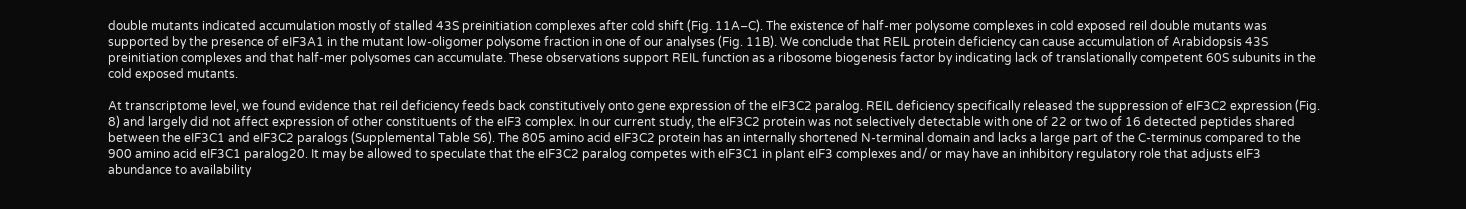double mutants indicated accumulation mostly of stalled 43S preinitiation complexes after cold shift (Fig. 11A–C). The existence of half-mer polysome complexes in cold exposed reil double mutants was supported by the presence of eIF3A1 in the mutant low-oligomer polysome fraction in one of our analyses (Fig. 11B). We conclude that REIL protein deficiency can cause accumulation of Arabidopsis 43S preinitiation complexes and that half-mer polysomes can accumulate. These observations support REIL function as a ribosome biogenesis factor by indicating lack of translationally competent 60S subunits in the cold exposed mutants.

At transcriptome level, we found evidence that reil deficiency feeds back constitutively onto gene expression of the eIF3C2 paralog. REIL deficiency specifically released the suppression of eIF3C2 expression (Fig. 8) and largely did not affect expression of other constituents of the eIF3 complex. In our current study, the eIF3C2 protein was not selectively detectable with one of 22 or two of 16 detected peptides shared between the eIF3C1 and eIF3C2 paralogs (Supplemental Table S6). The 805 amino acid eIF3C2 protein has an internally shortened N-terminal domain and lacks a large part of the C-terminus compared to the 900 amino acid eIF3C1 paralog20. It may be allowed to speculate that the eIF3C2 paralog competes with eIF3C1 in plant eIF3 complexes and/ or may have an inhibitory regulatory role that adjusts eIF3 abundance to availability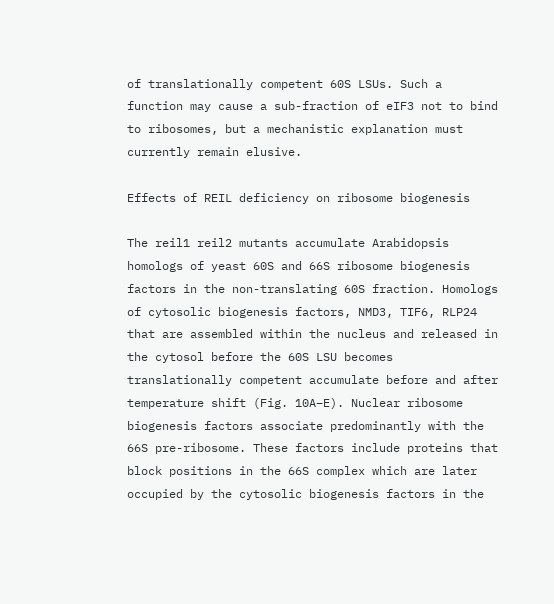of translationally competent 60S LSUs. Such a function may cause a sub-fraction of eIF3 not to bind to ribosomes, but a mechanistic explanation must currently remain elusive.

Effects of REIL deficiency on ribosome biogenesis

The reil1 reil2 mutants accumulate Arabidopsis homologs of yeast 60S and 66S ribosome biogenesis factors in the non-translating 60S fraction. Homologs of cytosolic biogenesis factors, NMD3, TIF6, RLP24 that are assembled within the nucleus and released in the cytosol before the 60S LSU becomes translationally competent accumulate before and after temperature shift (Fig. 10A–E). Nuclear ribosome biogenesis factors associate predominantly with the 66S pre-ribosome. These factors include proteins that block positions in the 66S complex which are later occupied by the cytosolic biogenesis factors in the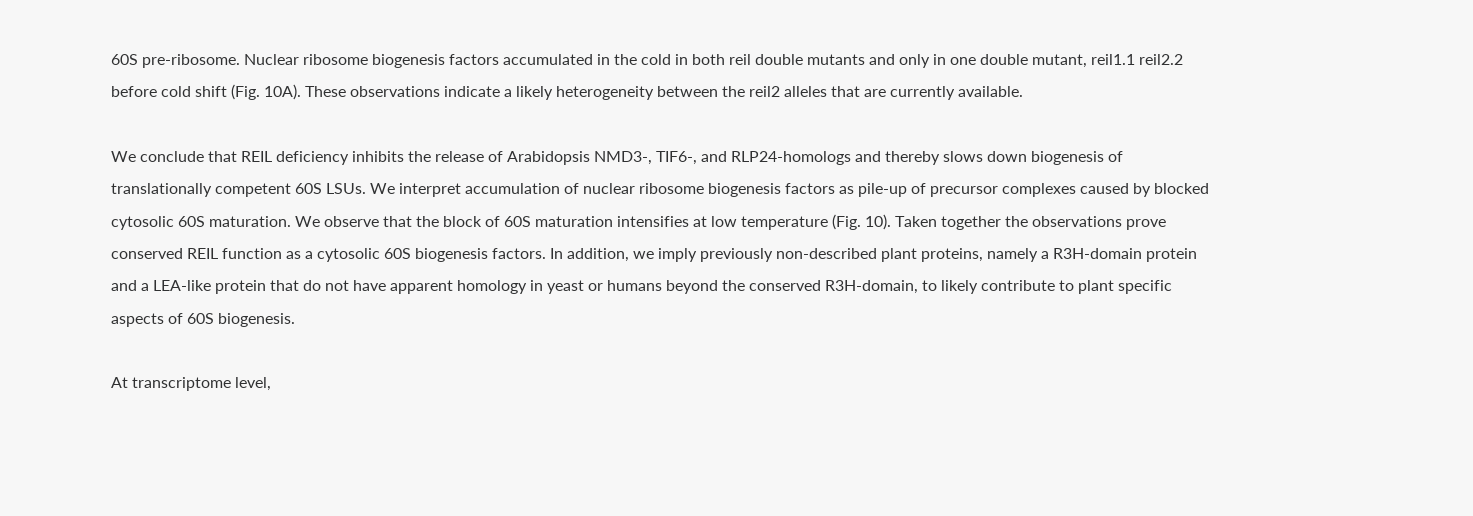60S pre-ribosome. Nuclear ribosome biogenesis factors accumulated in the cold in both reil double mutants and only in one double mutant, reil1.1 reil2.2 before cold shift (Fig. 10A). These observations indicate a likely heterogeneity between the reil2 alleles that are currently available.

We conclude that REIL deficiency inhibits the release of Arabidopsis NMD3-, TIF6-, and RLP24-homologs and thereby slows down biogenesis of translationally competent 60S LSUs. We interpret accumulation of nuclear ribosome biogenesis factors as pile-up of precursor complexes caused by blocked cytosolic 60S maturation. We observe that the block of 60S maturation intensifies at low temperature (Fig. 10). Taken together the observations prove conserved REIL function as a cytosolic 60S biogenesis factors. In addition, we imply previously non-described plant proteins, namely a R3H-domain protein and a LEA-like protein that do not have apparent homology in yeast or humans beyond the conserved R3H-domain, to likely contribute to plant specific aspects of 60S biogenesis.

At transcriptome level,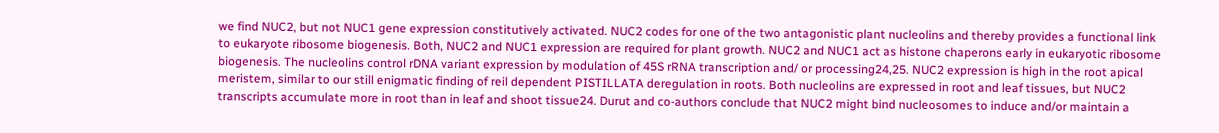we find NUC2, but not NUC1 gene expression constitutively activated. NUC2 codes for one of the two antagonistic plant nucleolins and thereby provides a functional link to eukaryote ribosome biogenesis. Both, NUC2 and NUC1 expression are required for plant growth. NUC2 and NUC1 act as histone chaperons early in eukaryotic ribosome biogenesis. The nucleolins control rDNA variant expression by modulation of 45S rRNA transcription and/ or processing24,25. NUC2 expression is high in the root apical meristem, similar to our still enigmatic finding of reil dependent PISTILLATA deregulation in roots. Both nucleolins are expressed in root and leaf tissues, but NUC2 transcripts accumulate more in root than in leaf and shoot tissue24. Durut and co-authors conclude that NUC2 might bind nucleosomes to induce and/or maintain a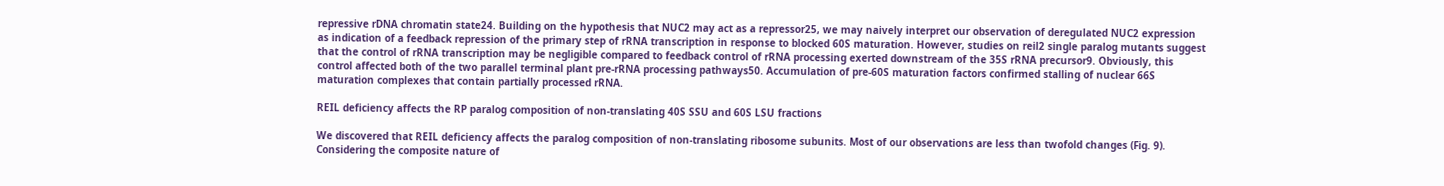repressive rDNA chromatin state24. Building on the hypothesis that NUC2 may act as a repressor25, we may naively interpret our observation of deregulated NUC2 expression as indication of a feedback repression of the primary step of rRNA transcription in response to blocked 60S maturation. However, studies on reil2 single paralog mutants suggest that the control of rRNA transcription may be negligible compared to feedback control of rRNA processing exerted downstream of the 35S rRNA precursor9. Obviously, this control affected both of the two parallel terminal plant pre-rRNA processing pathways50. Accumulation of pre-60S maturation factors confirmed stalling of nuclear 66S maturation complexes that contain partially processed rRNA.

REIL deficiency affects the RP paralog composition of non-translating 40S SSU and 60S LSU fractions

We discovered that REIL deficiency affects the paralog composition of non-translating ribosome subunits. Most of our observations are less than twofold changes (Fig. 9). Considering the composite nature of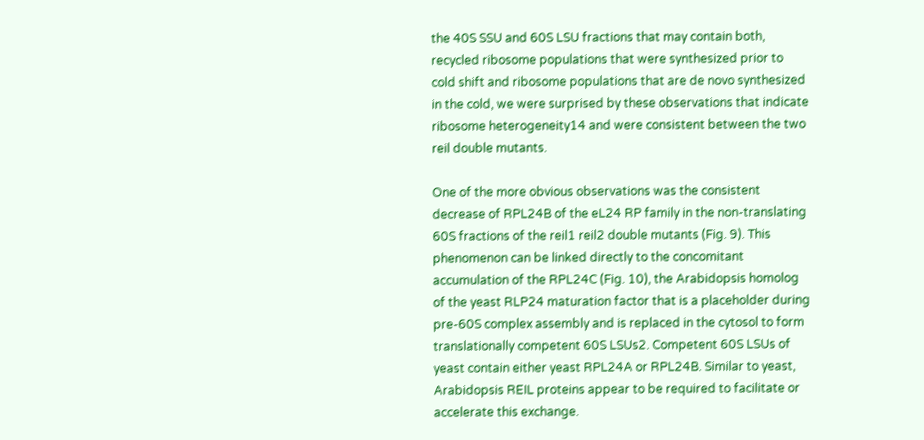the 40S SSU and 60S LSU fractions that may contain both, recycled ribosome populations that were synthesized prior to cold shift and ribosome populations that are de novo synthesized in the cold, we were surprised by these observations that indicate ribosome heterogeneity14 and were consistent between the two reil double mutants.

One of the more obvious observations was the consistent decrease of RPL24B of the eL24 RP family in the non-translating 60S fractions of the reil1 reil2 double mutants (Fig. 9). This phenomenon can be linked directly to the concomitant accumulation of the RPL24C (Fig. 10), the Arabidopsis homolog of the yeast RLP24 maturation factor that is a placeholder during pre-60S complex assembly and is replaced in the cytosol to form translationally competent 60S LSUs2. Competent 60S LSUs of yeast contain either yeast RPL24A or RPL24B. Similar to yeast, Arabidopsis REIL proteins appear to be required to facilitate or accelerate this exchange.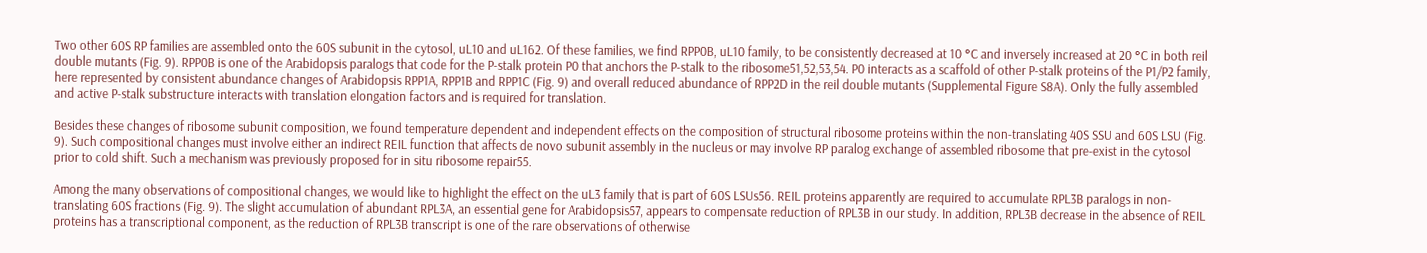Two other 60S RP families are assembled onto the 60S subunit in the cytosol, uL10 and uL162. Of these families, we find RPP0B, uL10 family, to be consistently decreased at 10 °C and inversely increased at 20 °C in both reil double mutants (Fig. 9). RPP0B is one of the Arabidopsis paralogs that code for the P-stalk protein P0 that anchors the P-stalk to the ribosome51,52,53,54. P0 interacts as a scaffold of other P-stalk proteins of the P1/P2 family, here represented by consistent abundance changes of Arabidopsis RPP1A, RPP1B and RPP1C (Fig. 9) and overall reduced abundance of RPP2D in the reil double mutants (Supplemental Figure S8A). Only the fully assembled and active P-stalk substructure interacts with translation elongation factors and is required for translation.

Besides these changes of ribosome subunit composition, we found temperature dependent and independent effects on the composition of structural ribosome proteins within the non-translating 40S SSU and 60S LSU (Fig. 9). Such compositional changes must involve either an indirect REIL function that affects de novo subunit assembly in the nucleus or may involve RP paralog exchange of assembled ribosome that pre-exist in the cytosol prior to cold shift. Such a mechanism was previously proposed for in situ ribosome repair55.

Among the many observations of compositional changes, we would like to highlight the effect on the uL3 family that is part of 60S LSUs56. REIL proteins apparently are required to accumulate RPL3B paralogs in non-translating 60S fractions (Fig. 9). The slight accumulation of abundant RPL3A, an essential gene for Arabidopsis57, appears to compensate reduction of RPL3B in our study. In addition, RPL3B decrease in the absence of REIL proteins has a transcriptional component, as the reduction of RPL3B transcript is one of the rare observations of otherwise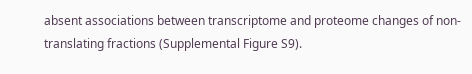absent associations between transcriptome and proteome changes of non-translating fractions (Supplemental Figure S9).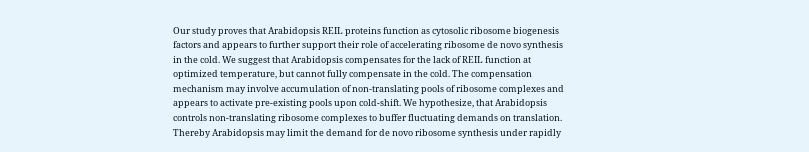Our study proves that Arabidopsis REIL proteins function as cytosolic ribosome biogenesis factors and appears to further support their role of accelerating ribosome de novo synthesis in the cold. We suggest that Arabidopsis compensates for the lack of REIL function at optimized temperature, but cannot fully compensate in the cold. The compensation mechanism may involve accumulation of non-translating pools of ribosome complexes and appears to activate pre-existing pools upon cold-shift. We hypothesize, that Arabidopsis controls non-translating ribosome complexes to buffer fluctuating demands on translation. Thereby Arabidopsis may limit the demand for de novo ribosome synthesis under rapidly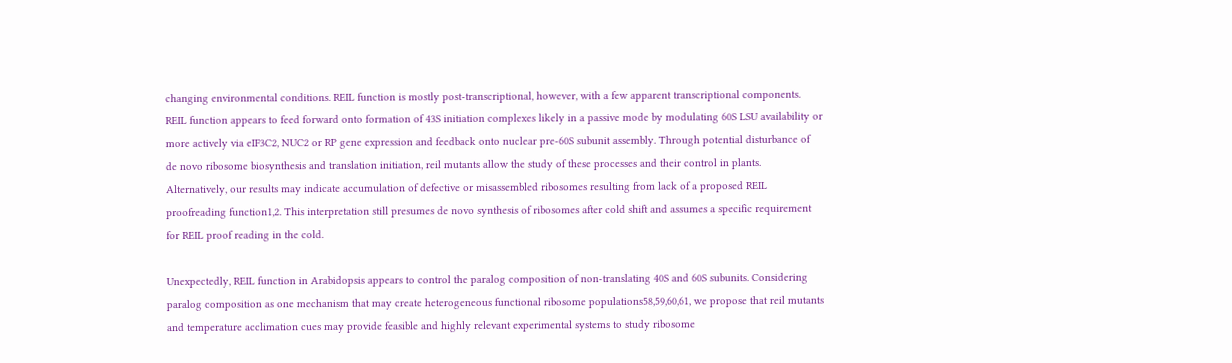changing environmental conditions. REIL function is mostly post-transcriptional, however, with a few apparent transcriptional components. REIL function appears to feed forward onto formation of 43S initiation complexes likely in a passive mode by modulating 60S LSU availability or more actively via eIF3C2, NUC2 or RP gene expression and feedback onto nuclear pre-60S subunit assembly. Through potential disturbance of de novo ribosome biosynthesis and translation initiation, reil mutants allow the study of these processes and their control in plants. Alternatively, our results may indicate accumulation of defective or misassembled ribosomes resulting from lack of a proposed REIL proofreading function1,2. This interpretation still presumes de novo synthesis of ribosomes after cold shift and assumes a specific requirement for REIL proof reading in the cold.

Unexpectedly, REIL function in Arabidopsis appears to control the paralog composition of non-translating 40S and 60S subunits. Considering paralog composition as one mechanism that may create heterogeneous functional ribosome populations58,59,60,61, we propose that reil mutants and temperature acclimation cues may provide feasible and highly relevant experimental systems to study ribosome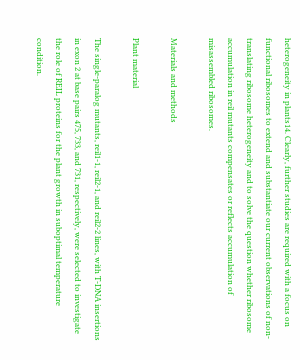heterogeneity in plants14. Clearly, further studies are required with a focus on functional ribosomes to extend and substantiate our current observations of non-translating ribosome heterogeneity and to solve the question whether ribosome accumulation in reil mutants compensates or reflects accumulation of misassembled ribosomes.

Materials and methods

Plant material

The single-paralog mutants, reil1-1, reil2-1, and reil2-2 lines, with T-DNA insertions in exon 2 at base pairs 475, 733, and 731, respectively, were selected to investigate the role of REIL proteins for the plant growth in suboptimal temperature condition.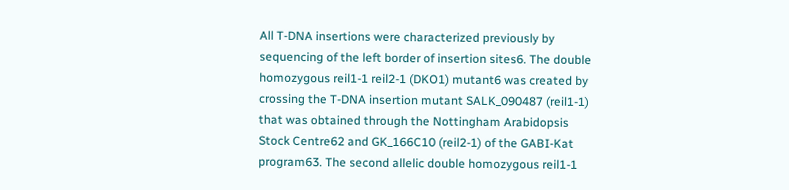All T-DNA insertions were characterized previously by sequencing of the left border of insertion sites6. The double homozygous reil1-1 reil2-1 (DKO1) mutant6 was created by crossing the T-DNA insertion mutant SALK_090487 (reil1-1) that was obtained through the Nottingham Arabidopsis Stock Centre62 and GK_166C10 (reil2-1) of the GABI-Kat program63. The second allelic double homozygous reil1-1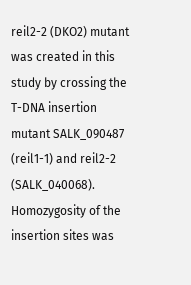reil2-2 (DKO2) mutant was created in this study by crossing the T-DNA insertion mutant SALK_090487 (reil1-1) and reil2-2 (SALK_040068). Homozygosity of the insertion sites was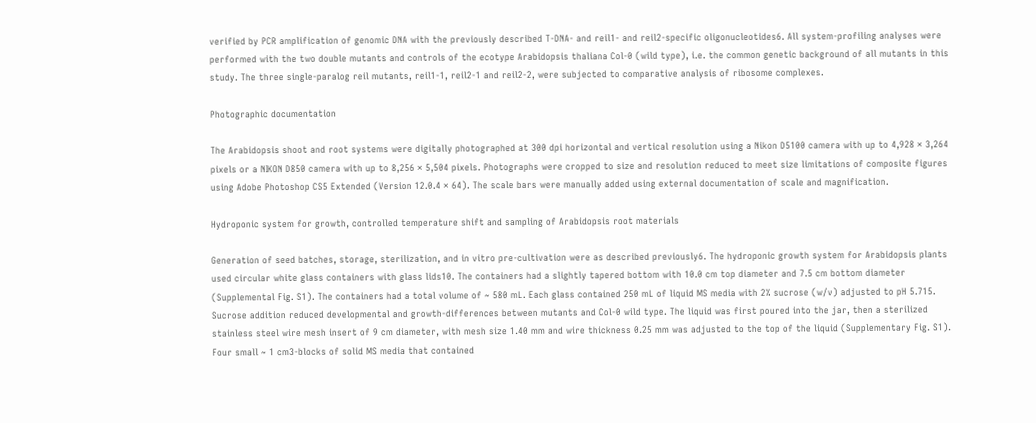verified by PCR amplification of genomic DNA with the previously described T-DNA- and reil1- and reil2-specific oligonucleotides6. All system-profiling analyses were performed with the two double mutants and controls of the ecotype Arabidopsis thaliana Col-0 (wild type), i.e. the common genetic background of all mutants in this study. The three single-paralog reil mutants, reil1-1, reil2-1 and reil2-2, were subjected to comparative analysis of ribosome complexes.

Photographic documentation

The Arabidopsis shoot and root systems were digitally photographed at 300 dpi horizontal and vertical resolution using a Nikon D5100 camera with up to 4,928 × 3,264 pixels or a NIKON D850 camera with up to 8,256 × 5,504 pixels. Photographs were cropped to size and resolution reduced to meet size limitations of composite figures using Adobe Photoshop CS5 Extended (Version 12.0.4 × 64). The scale bars were manually added using external documentation of scale and magnification.

Hydroponic system for growth, controlled temperature shift and sampling of Arabidopsis root materials

Generation of seed batches, storage, sterilization, and in vitro pre-cultivation were as described previously6. The hydroponic growth system for Arabidopsis plants used circular white glass containers with glass lids10. The containers had a slightly tapered bottom with 10.0 cm top diameter and 7.5 cm bottom diameter (Supplemental Fig. S1). The containers had a total volume of ~ 580 mL. Each glass contained 250 mL of liquid MS media with 2% sucrose (w/v) adjusted to pH 5.715. Sucrose addition reduced developmental and growth-differences between mutants and Col-0 wild type. The liquid was first poured into the jar, then a sterilized stainless steel wire mesh insert of 9 cm diameter, with mesh size 1.40 mm and wire thickness 0.25 mm was adjusted to the top of the liquid (Supplementary Fig. S1). Four small ~ 1 cm3-blocks of solid MS media that contained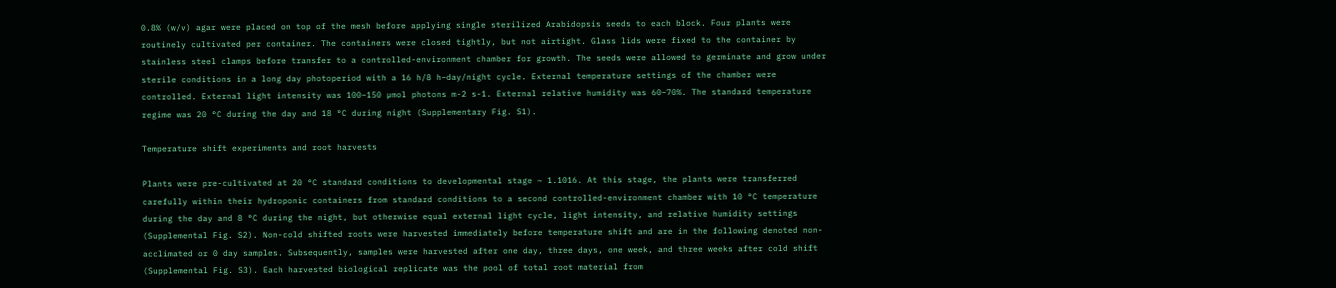0.8% (w/v) agar were placed on top of the mesh before applying single sterilized Arabidopsis seeds to each block. Four plants were routinely cultivated per container. The containers were closed tightly, but not airtight. Glass lids were fixed to the container by stainless steel clamps before transfer to a controlled-environment chamber for growth. The seeds were allowed to germinate and grow under sterile conditions in a long day photoperiod with a 16 h/8 h–day/night cycle. External temperature settings of the chamber were controlled. External light intensity was 100–150 µmol photons m-2 s-1. External relative humidity was 60–70%. The standard temperature regime was 20 °C during the day and 18 °C during night (Supplementary Fig. S1).

Temperature shift experiments and root harvests

Plants were pre-cultivated at 20 °C standard conditions to developmental stage ~ 1.1016. At this stage, the plants were transferred carefully within their hydroponic containers from standard conditions to a second controlled-environment chamber with 10 °C temperature during the day and 8 °C during the night, but otherwise equal external light cycle, light intensity, and relative humidity settings (Supplemental Fig. S2). Non-cold shifted roots were harvested immediately before temperature shift and are in the following denoted non-acclimated or 0 day samples. Subsequently, samples were harvested after one day, three days, one week, and three weeks after cold shift (Supplemental Fig. S3). Each harvested biological replicate was the pool of total root material from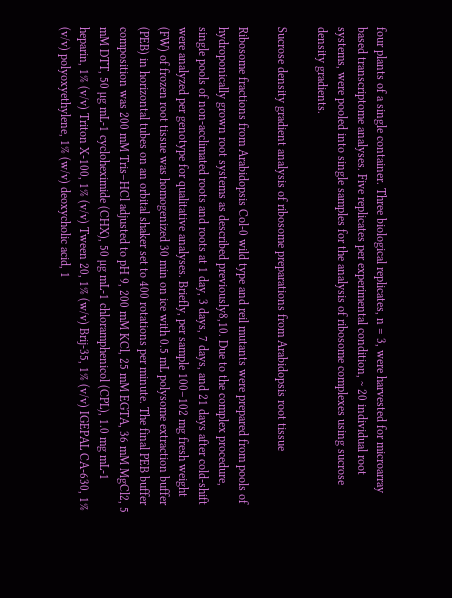four plants of a single container. Three biological replicates, n = 3, were harvested for microarray based transcriptome analyses. Five replicates per experimental condition, ~ 20 individual root systems, were pooled into single samples for the analysis of ribosome complexes using sucrose density gradients.

Sucrose density gradient analysis of ribosome preparations from Arabidopsis root tissue

Ribosome fractions from Arabidopsis Col-0 wild type and reil mutants were prepared from pools of hydroponically grown root systems as described previously8,10. Due to the complex procedure, single pools of non-acclimated roots and roots at 1 day, 3 days, 7 days, and 21 days after cold-shift were analyzed per genotype for qualitative analyses. Briefly, per sample 100–102 mg fresh weight (FW) of frozen root tissue was homogenized 30 min on ice with 0.5 mL polysome extraction buffer (PEB) in horizontal tubes on an orbital shaker set to 400 rotations per minute. The final PEB buffer composition was 200 mM Tris–HCl adjusted to pH 9, 200 mM KCl, 25 mM EGTA, 36 mM MgCl2, 5 mM DTT, 50 µg mL-1 cycloheximide (CHX), 50 µg mL-1 chloramphenicol (CPL), 1.0 mg mL-1 heparin, 1% (v/v) Triton X-100, 1% (v/v) Tween 20, 1% (w/v) Brij-35, 1% (v/v) IGEPAL CA-630, 1% (v/v) polyoxyethylene, 1% (w/v) deoxycholic acid, 1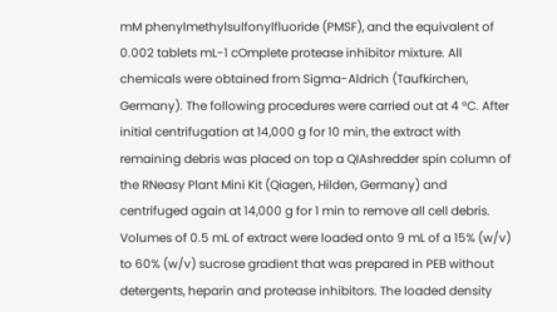mM phenylmethylsulfonylfluoride (PMSF), and the equivalent of 0.002 tablets mL-1 cOmplete protease inhibitor mixture. All chemicals were obtained from Sigma-Aldrich (Taufkirchen, Germany). The following procedures were carried out at 4 °C. After initial centrifugation at 14,000 g for 10 min, the extract with remaining debris was placed on top a QIAshredder spin column of the RNeasy Plant Mini Kit (Qiagen, Hilden, Germany) and centrifuged again at 14,000 g for 1 min to remove all cell debris. Volumes of 0.5 mL of extract were loaded onto 9 mL of a 15% (w/v) to 60% (w/v) sucrose gradient that was prepared in PEB without detergents, heparin and protease inhibitors. The loaded density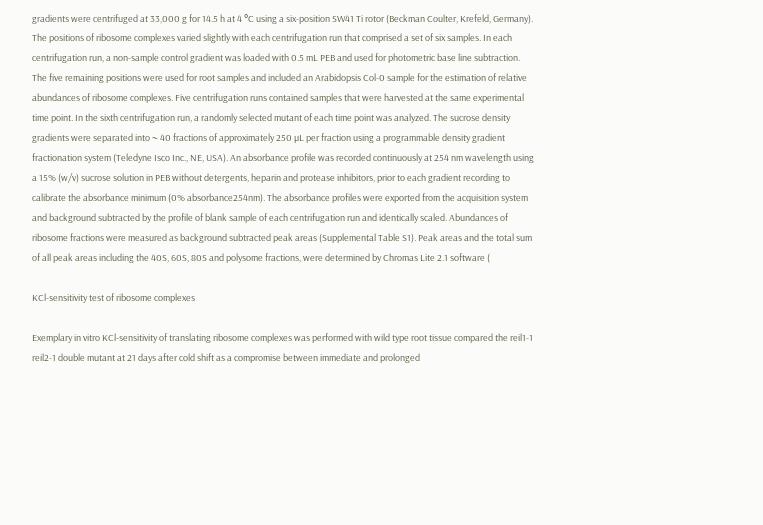gradients were centrifuged at 33,000 g for 14.5 h at 4 °C using a six-position SW41 Ti rotor (Beckman Coulter, Krefeld, Germany). The positions of ribosome complexes varied slightly with each centrifugation run that comprised a set of six samples. In each centrifugation run, a non-sample control gradient was loaded with 0.5 mL PEB and used for photometric base line subtraction. The five remaining positions were used for root samples and included an Arabidopsis Col-0 sample for the estimation of relative abundances of ribosome complexes. Five centrifugation runs contained samples that were harvested at the same experimental time point. In the sixth centrifugation run, a randomly selected mutant of each time point was analyzed. The sucrose density gradients were separated into ~ 40 fractions of approximately 250 µL per fraction using a programmable density gradient fractionation system (Teledyne Isco Inc., NE, USA). An absorbance profile was recorded continuously at 254 nm wavelength using a 15% (w/v) sucrose solution in PEB without detergents, heparin and protease inhibitors, prior to each gradient recording to calibrate the absorbance minimum (0% absorbance254nm). The absorbance profiles were exported from the acquisition system and background subtracted by the profile of blank sample of each centrifugation run and identically scaled. Abundances of ribosome fractions were measured as background subtracted peak areas (Supplemental Table S1). Peak areas and the total sum of all peak areas including the 40S, 60S, 80S and polysome fractions, were determined by Chromas Lite 2.1 software (

KCl-sensitivity test of ribosome complexes

Exemplary in vitro KCl-sensitivity of translating ribosome complexes was performed with wild type root tissue compared the reil1-1 reil2-1 double mutant at 21 days after cold shift as a compromise between immediate and prolonged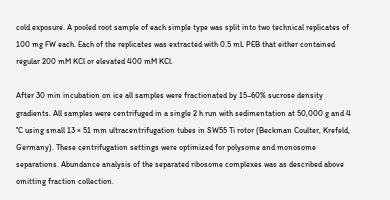cold exposure. A pooled root sample of each simple type was split into two technical replicates of 100 mg FW each. Each of the replicates was extracted with 0.5 mL PEB that either contained regular 200 mM KCl or elevated 400 mM KCl.

After 30 min incubation on ice all samples were fractionated by 15–60% sucrose density gradients. All samples were centrifuged in a single 2 h run with sedimentation at 50,000 g and 4 °C using small 13 × 51 mm ultracentrifugation tubes in SW55 Ti rotor (Beckman Coulter, Krefeld, Germany). These centrifugation settings were optimized for polysome and monosome separations. Abundance analysis of the separated ribosome complexes was as described above omitting fraction collection.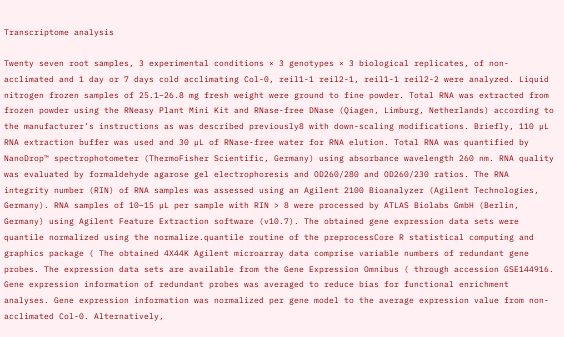Transcriptome analysis

Twenty seven root samples, 3 experimental conditions × 3 genotypes × 3 biological replicates, of non-acclimated and 1 day or 7 days cold acclimating Col-0, reil1-1 reil2-1, reil1-1 reil2-2 were analyzed. Liquid nitrogen frozen samples of 25.1–26.8 mg fresh weight were ground to fine powder. Total RNA was extracted from frozen powder using the RNeasy Plant Mini Kit and RNase-free DNase (Qiagen, Limburg, Netherlands) according to the manufacturer’s instructions as was described previously8 with down-scaling modifications. Briefly, 110 µL RNA extraction buffer was used and 30 µL of RNase-free water for RNA elution. Total RNA was quantified by NanoDrop™ spectrophotometer (ThermoFisher Scientific, Germany) using absorbance wavelength 260 nm. RNA quality was evaluated by formaldehyde agarose gel electrophoresis and OD260/280 and OD260/230 ratios. The RNA integrity number (RIN) of RNA samples was assessed using an Agilent 2100 Bioanalyzer (Agilent Technologies, Germany). RNA samples of 10–15 µL per sample with RIN > 8 were processed by ATLAS Biolabs GmbH (Berlin, Germany) using Agilent Feature Extraction software (v10.7). The obtained gene expression data sets were quantile normalized using the normalize.quantile routine of the preprocessCore R statistical computing and graphics package ( The obtained 4X44K Agilent microarray data comprise variable numbers of redundant gene probes. The expression data sets are available from the Gene Expression Omnibus ( through accession GSE144916. Gene expression information of redundant probes was averaged to reduce bias for functional enrichment analyses. Gene expression information was normalized per gene model to the average expression value from non-acclimated Col-0. Alternatively,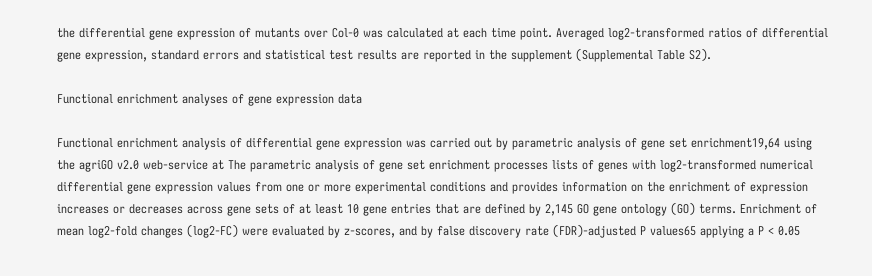the differential gene expression of mutants over Col-0 was calculated at each time point. Averaged log2-transformed ratios of differential gene expression, standard errors and statistical test results are reported in the supplement (Supplemental Table S2).

Functional enrichment analyses of gene expression data

Functional enrichment analysis of differential gene expression was carried out by parametric analysis of gene set enrichment19,64 using the agriGO v2.0 web-service at The parametric analysis of gene set enrichment processes lists of genes with log2-transformed numerical differential gene expression values from one or more experimental conditions and provides information on the enrichment of expression increases or decreases across gene sets of at least 10 gene entries that are defined by 2,145 GO gene ontology (GO) terms. Enrichment of mean log2-fold changes (log2-FC) were evaluated by z-scores, and by false discovery rate (FDR)-adjusted P values65 applying a P < 0.05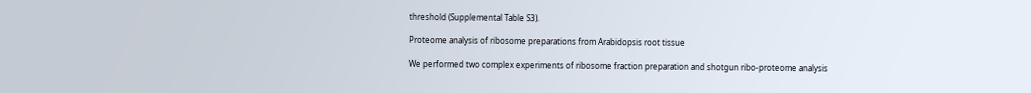threshold (Supplemental Table S3).

Proteome analysis of ribosome preparations from Arabidopsis root tissue

We performed two complex experiments of ribosome fraction preparation and shotgun ribo-proteome analysis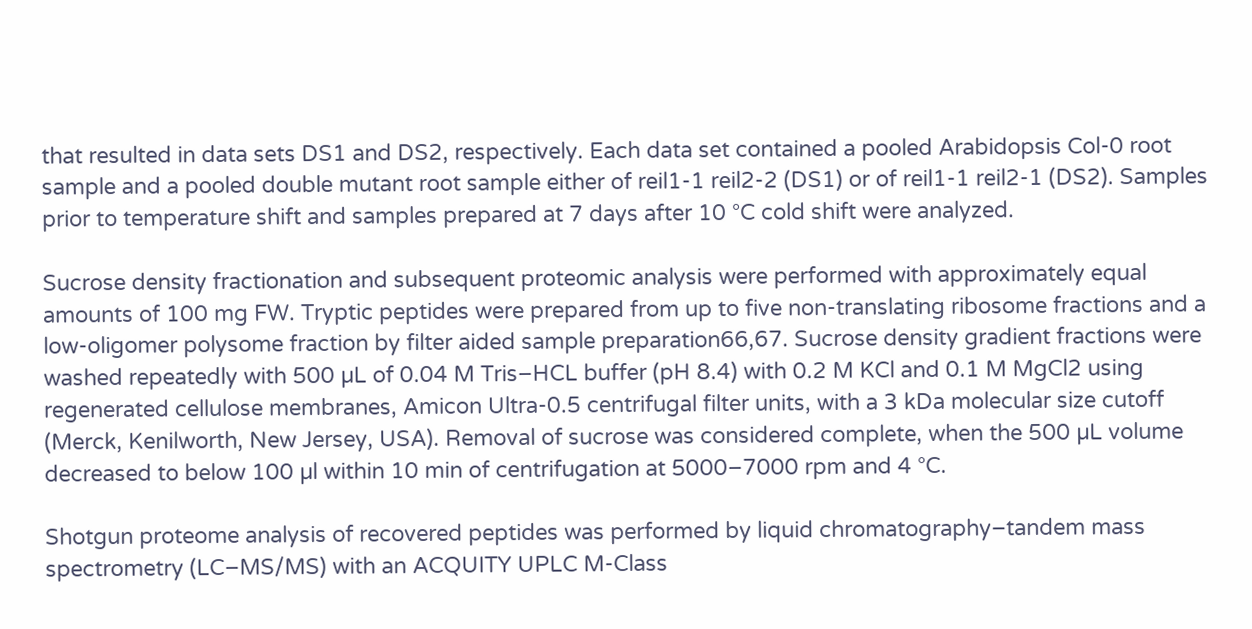that resulted in data sets DS1 and DS2, respectively. Each data set contained a pooled Arabidopsis Col-0 root sample and a pooled double mutant root sample either of reil1-1 reil2-2 (DS1) or of reil1-1 reil2-1 (DS2). Samples prior to temperature shift and samples prepared at 7 days after 10 °C cold shift were analyzed.

Sucrose density fractionation and subsequent proteomic analysis were performed with approximately equal amounts of 100 mg FW. Tryptic peptides were prepared from up to five non-translating ribosome fractions and a low-oligomer polysome fraction by filter aided sample preparation66,67. Sucrose density gradient fractions were washed repeatedly with 500 µL of 0.04 M Tris–HCL buffer (pH 8.4) with 0.2 M KCl and 0.1 M MgCl2 using regenerated cellulose membranes, Amicon Ultra-0.5 centrifugal filter units, with a 3 kDa molecular size cutoff (Merck, Kenilworth, New Jersey, USA). Removal of sucrose was considered complete, when the 500 µL volume decreased to below 100 µl within 10 min of centrifugation at 5000–7000 rpm and 4 °C.

Shotgun proteome analysis of recovered peptides was performed by liquid chromatography–tandem mass spectrometry (LC–MS/MS) with an ACQUITY UPLC M-Class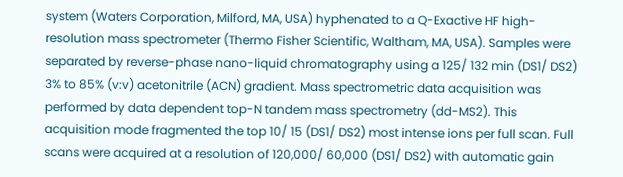system (Waters Corporation, Milford, MA, USA) hyphenated to a Q-Exactive HF high-resolution mass spectrometer (Thermo Fisher Scientific, Waltham, MA, USA). Samples were separated by reverse-phase nano-liquid chromatography using a 125/ 132 min (DS1/ DS2) 3% to 85% (v:v) acetonitrile (ACN) gradient. Mass spectrometric data acquisition was performed by data dependent top-N tandem mass spectrometry (dd-MS2). This acquisition mode fragmented the top 10/ 15 (DS1/ DS2) most intense ions per full scan. Full scans were acquired at a resolution of 120,000/ 60,000 (DS1/ DS2) with automatic gain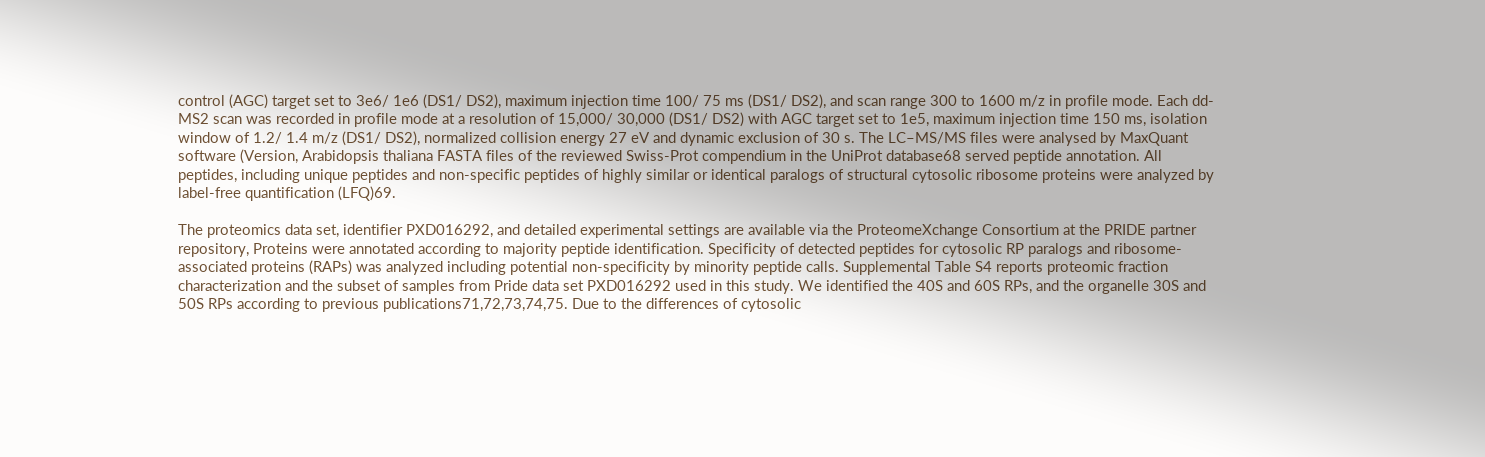control (AGC) target set to 3e6/ 1e6 (DS1/ DS2), maximum injection time 100/ 75 ms (DS1/ DS2), and scan range 300 to 1600 m/z in profile mode. Each dd-MS2 scan was recorded in profile mode at a resolution of 15,000/ 30,000 (DS1/ DS2) with AGC target set to 1e5, maximum injection time 150 ms, isolation window of 1.2/ 1.4 m/z (DS1/ DS2), normalized collision energy 27 eV and dynamic exclusion of 30 s. The LC–MS/MS files were analysed by MaxQuant software (Version, Arabidopsis thaliana FASTA files of the reviewed Swiss-Prot compendium in the UniProt database68 served peptide annotation. All peptides, including unique peptides and non-specific peptides of highly similar or identical paralogs of structural cytosolic ribosome proteins were analyzed by label-free quantification (LFQ)69.

The proteomics data set, identifier PXD016292, and detailed experimental settings are available via the ProteomeXchange Consortium at the PRIDE partner repository, Proteins were annotated according to majority peptide identification. Specificity of detected peptides for cytosolic RP paralogs and ribosome-associated proteins (RAPs) was analyzed including potential non-specificity by minority peptide calls. Supplemental Table S4 reports proteomic fraction characterization and the subset of samples from Pride data set PXD016292 used in this study. We identified the 40S and 60S RPs, and the organelle 30S and 50S RPs according to previous publications71,72,73,74,75. Due to the differences of cytosolic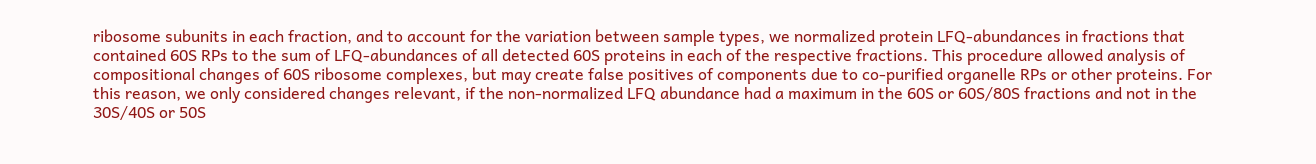ribosome subunits in each fraction, and to account for the variation between sample types, we normalized protein LFQ-abundances in fractions that contained 60S RPs to the sum of LFQ-abundances of all detected 60S proteins in each of the respective fractions. This procedure allowed analysis of compositional changes of 60S ribosome complexes, but may create false positives of components due to co-purified organelle RPs or other proteins. For this reason, we only considered changes relevant, if the non-normalized LFQ abundance had a maximum in the 60S or 60S/80S fractions and not in the 30S/40S or 50S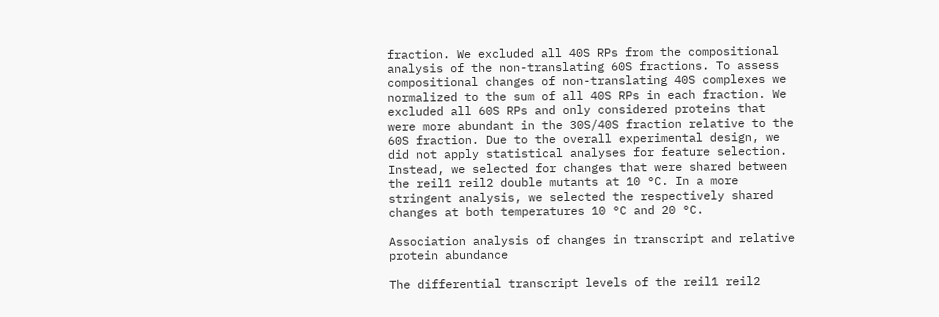fraction. We excluded all 40S RPs from the compositional analysis of the non-translating 60S fractions. To assess compositional changes of non-translating 40S complexes we normalized to the sum of all 40S RPs in each fraction. We excluded all 60S RPs and only considered proteins that were more abundant in the 30S/40S fraction relative to the 60S fraction. Due to the overall experimental design, we did not apply statistical analyses for feature selection. Instead, we selected for changes that were shared between the reil1 reil2 double mutants at 10 °C. In a more stringent analysis, we selected the respectively shared changes at both temperatures 10 °C and 20 °C.

Association analysis of changes in transcript and relative protein abundance

The differential transcript levels of the reil1 reil2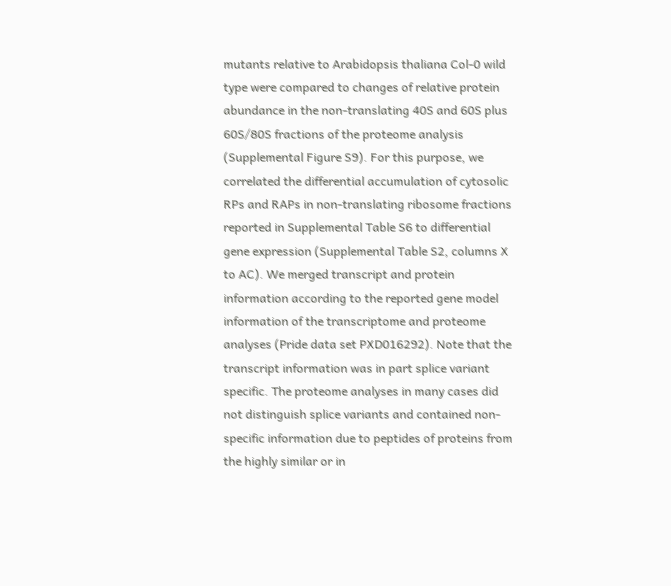mutants relative to Arabidopsis thaliana Col-0 wild type were compared to changes of relative protein abundance in the non-translating 40S and 60S plus 60S/80S fractions of the proteome analysis (Supplemental Figure S9). For this purpose, we correlated the differential accumulation of cytosolic RPs and RAPs in non-translating ribosome fractions reported in Supplemental Table S6 to differential gene expression (Supplemental Table S2, columns X to AC). We merged transcript and protein information according to the reported gene model information of the transcriptome and proteome analyses (Pride data set PXD016292). Note that the transcript information was in part splice variant specific. The proteome analyses in many cases did not distinguish splice variants and contained non-specific information due to peptides of proteins from the highly similar or in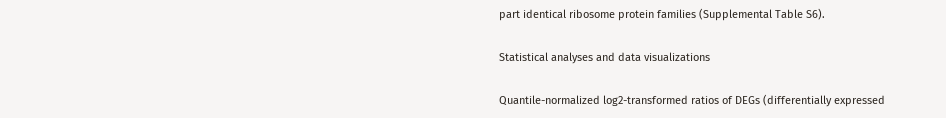part identical ribosome protein families (Supplemental Table S6).

Statistical analyses and data visualizations

Quantile-normalized log2-transformed ratios of DEGs (differentially expressed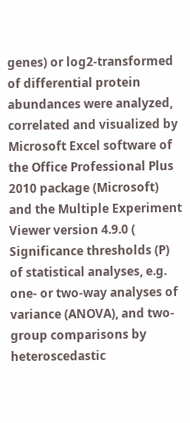genes) or log2-transformed of differential protein abundances were analyzed, correlated and visualized by Microsoft Excel software of the Office Professional Plus 2010 package (Microsoft) and the Multiple Experiment Viewer version 4.9.0 ( Significance thresholds (P) of statistical analyses, e.g. one- or two-way analyses of variance (ANOVA), and two-group comparisons by heteroscedastic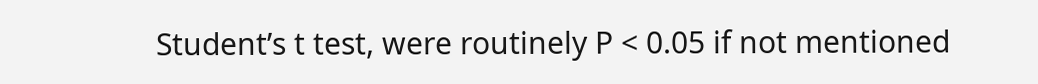Student’s t test, were routinely P < 0.05 if not mentioned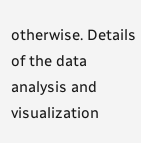otherwise. Details of the data analysis and visualization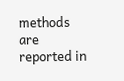methods are reported in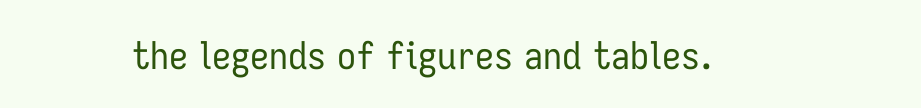the legends of figures and tables.